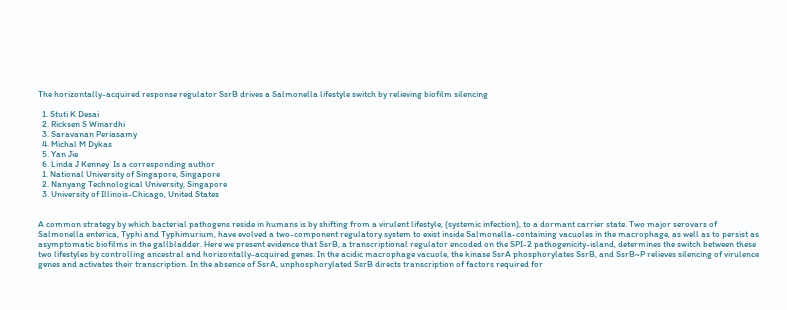The horizontally-acquired response regulator SsrB drives a Salmonella lifestyle switch by relieving biofilm silencing

  1. Stuti K Desai
  2. Ricksen S Winardhi
  3. Saravanan Periasamy
  4. Michal M Dykas
  5. Yan Jie
  6. Linda J Kenney  Is a corresponding author
  1. National University of Singapore, Singapore
  2. Nanyang Technological University, Singapore
  3. University of Illinois-Chicago, United States


A common strategy by which bacterial pathogens reside in humans is by shifting from a virulent lifestyle, (systemic infection), to a dormant carrier state. Two major serovars of Salmonella enterica, Typhi and Typhimurium, have evolved a two-component regulatory system to exist inside Salmonella-containing vacuoles in the macrophage, as well as to persist as asymptomatic biofilms in the gallbladder. Here we present evidence that SsrB, a transcriptional regulator encoded on the SPI-2 pathogenicity-island, determines the switch between these two lifestyles by controlling ancestral and horizontally-acquired genes. In the acidic macrophage vacuole, the kinase SsrA phosphorylates SsrB, and SsrB~P relieves silencing of virulence genes and activates their transcription. In the absence of SsrA, unphosphorylated SsrB directs transcription of factors required for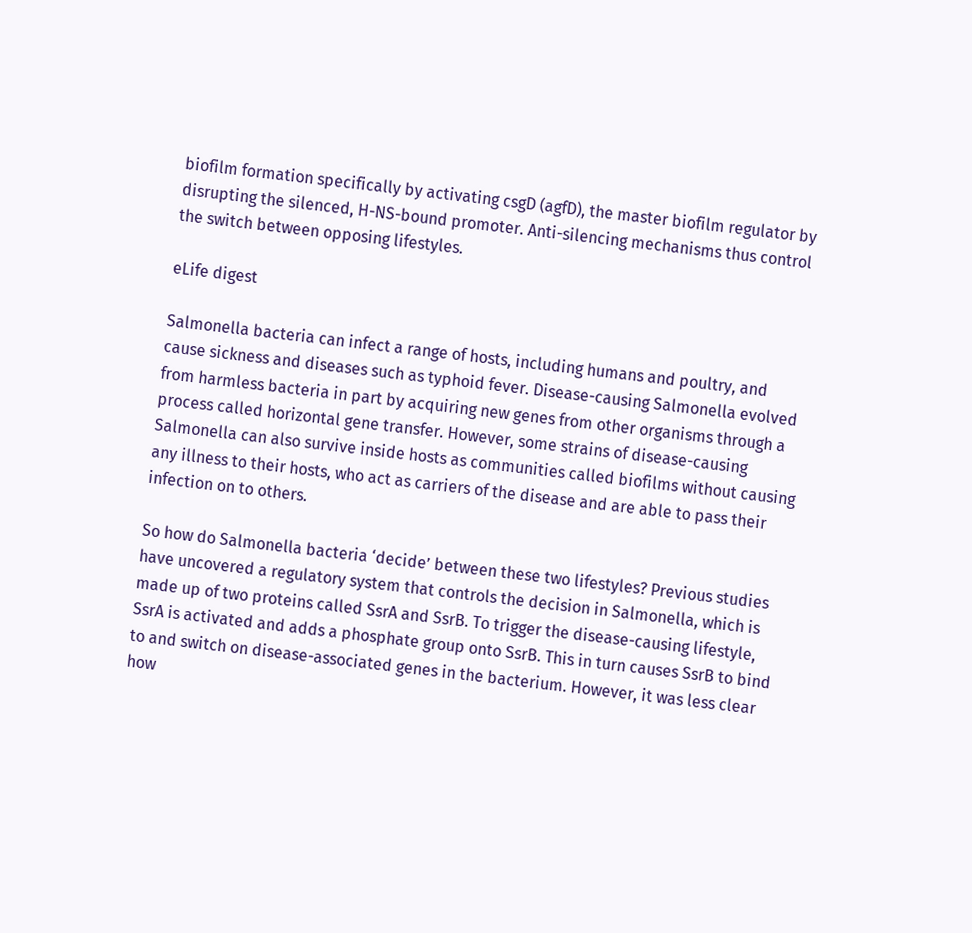biofilm formation specifically by activating csgD (agfD), the master biofilm regulator by disrupting the silenced, H-NS-bound promoter. Anti-silencing mechanisms thus control the switch between opposing lifestyles.

eLife digest

Salmonella bacteria can infect a range of hosts, including humans and poultry, and cause sickness and diseases such as typhoid fever. Disease-causing Salmonella evolved from harmless bacteria in part by acquiring new genes from other organisms through a process called horizontal gene transfer. However, some strains of disease-causing Salmonella can also survive inside hosts as communities called biofilms without causing any illness to their hosts, who act as carriers of the disease and are able to pass their infection on to others.

So how do Salmonella bacteria ‘decide’ between these two lifestyles? Previous studies have uncovered a regulatory system that controls the decision in Salmonella, which is made up of two proteins called SsrA and SsrB. To trigger the disease-causing lifestyle, SsrA is activated and adds a phosphate group onto SsrB. This in turn causes SsrB to bind to and switch on disease-associated genes in the bacterium. However, it was less clear how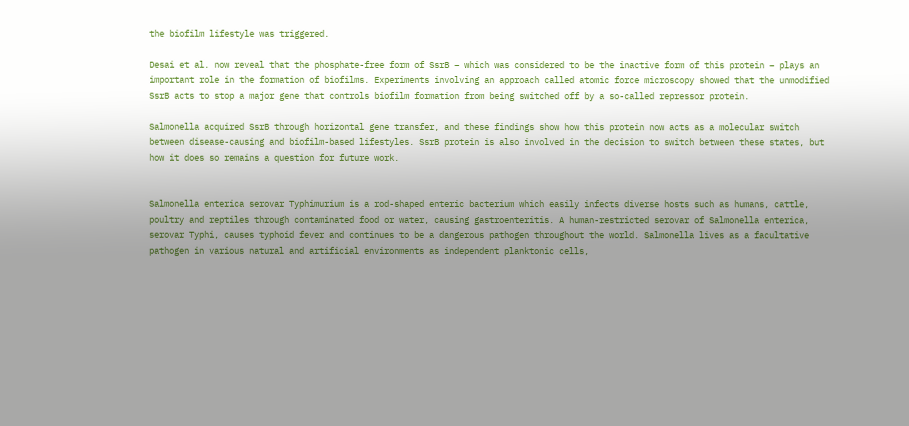the biofilm lifestyle was triggered.

Desai et al. now reveal that the phosphate-free form of SsrB – which was considered to be the inactive form of this protein – plays an important role in the formation of biofilms. Experiments involving an approach called atomic force microscopy showed that the unmodified SsrB acts to stop a major gene that controls biofilm formation from being switched off by a so-called repressor protein.

Salmonella acquired SsrB through horizontal gene transfer, and these findings show how this protein now acts as a molecular switch between disease-causing and biofilm-based lifestyles. SsrB protein is also involved in the decision to switch between these states, but how it does so remains a question for future work.


Salmonella enterica serovar Typhimurium is a rod-shaped enteric bacterium which easily infects diverse hosts such as humans, cattle, poultry and reptiles through contaminated food or water, causing gastroenteritis. A human-restricted serovar of Salmonella enterica, serovar Typhi, causes typhoid fever and continues to be a dangerous pathogen throughout the world. Salmonella lives as a facultative pathogen in various natural and artificial environments as independent planktonic cells,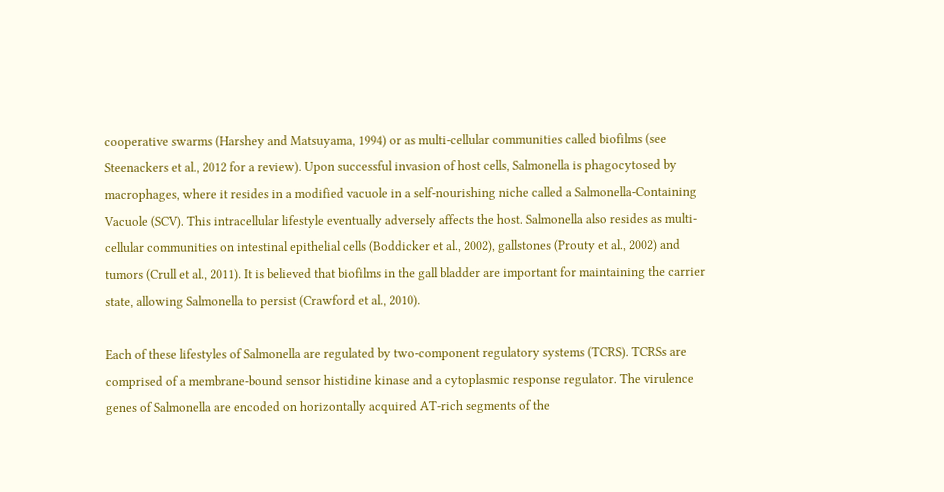cooperative swarms (Harshey and Matsuyama, 1994) or as multi-cellular communities called biofilms (see Steenackers et al., 2012 for a review). Upon successful invasion of host cells, Salmonella is phagocytosed by macrophages, where it resides in a modified vacuole in a self-nourishing niche called a Salmonella-Containing Vacuole (SCV). This intracellular lifestyle eventually adversely affects the host. Salmonella also resides as multi-cellular communities on intestinal epithelial cells (Boddicker et al., 2002), gallstones (Prouty et al., 2002) and tumors (Crull et al., 2011). It is believed that biofilms in the gall bladder are important for maintaining the carrier state, allowing Salmonella to persist (Crawford et al., 2010).

Each of these lifestyles of Salmonella are regulated by two-component regulatory systems (TCRS). TCRSs are comprised of a membrane-bound sensor histidine kinase and a cytoplasmic response regulator. The virulence genes of Salmonella are encoded on horizontally acquired AT-rich segments of the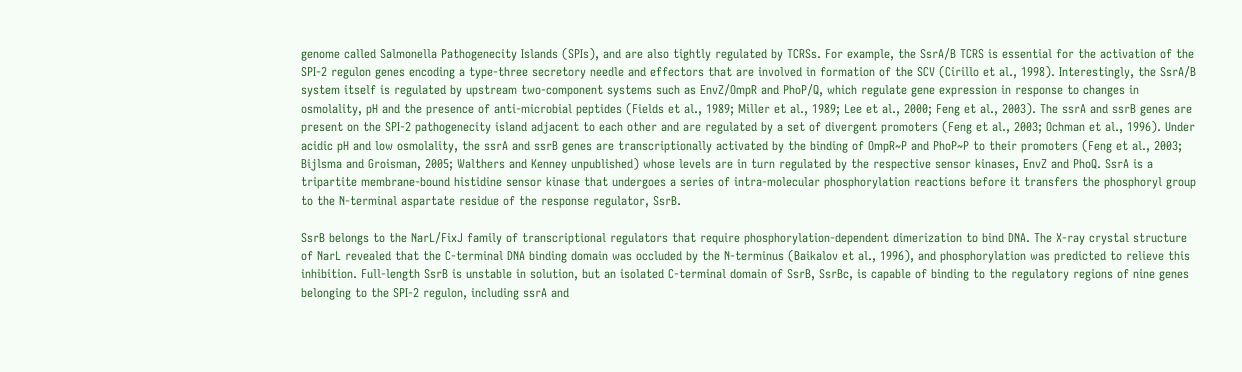genome called Salmonella Pathogenecity Islands (SPIs), and are also tightly regulated by TCRSs. For example, the SsrA/B TCRS is essential for the activation of the SPI-2 regulon genes encoding a type-three secretory needle and effectors that are involved in formation of the SCV (Cirillo et al., 1998). Interestingly, the SsrA/B system itself is regulated by upstream two-component systems such as EnvZ/OmpR and PhoP/Q, which regulate gene expression in response to changes in osmolality, pH and the presence of anti-microbial peptides (Fields et al., 1989; Miller et al., 1989; Lee et al., 2000; Feng et al., 2003). The ssrA and ssrB genes are present on the SPI-2 pathogenecity island adjacent to each other and are regulated by a set of divergent promoters (Feng et al., 2003; Ochman et al., 1996). Under acidic pH and low osmolality, the ssrA and ssrB genes are transcriptionally activated by the binding of OmpR~P and PhoP~P to their promoters (Feng et al., 2003; Bijlsma and Groisman, 2005; Walthers and Kenney unpublished) whose levels are in turn regulated by the respective sensor kinases, EnvZ and PhoQ. SsrA is a tripartite membrane-bound histidine sensor kinase that undergoes a series of intra-molecular phosphorylation reactions before it transfers the phosphoryl group to the N-terminal aspartate residue of the response regulator, SsrB.

SsrB belongs to the NarL/FixJ family of transcriptional regulators that require phosphorylation-dependent dimerization to bind DNA. The X-ray crystal structure of NarL revealed that the C-terminal DNA binding domain was occluded by the N-terminus (Baikalov et al., 1996), and phosphorylation was predicted to relieve this inhibition. Full-length SsrB is unstable in solution, but an isolated C-terminal domain of SsrB, SsrBc, is capable of binding to the regulatory regions of nine genes belonging to the SPI-2 regulon, including ssrA and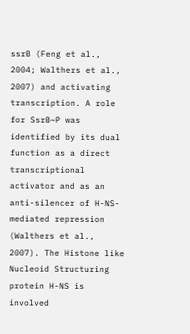ssrB (Feng et al., 2004; Walthers et al., 2007) and activating transcription. A role for SsrB~P was identified by its dual function as a direct transcriptional activator and as an anti-silencer of H-NS-mediated repression (Walthers et al., 2007). The Histone like Nucleoid Structuring protein H-NS is involved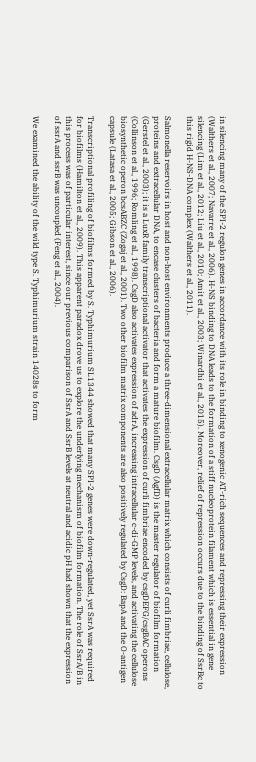in silencing many of the SPI-2 regulon genes in accordance with its role in binding to xenogenic AT-rich sequences and repressing their expression (Walthers et al., 2007; Navarre et al., 2006). H-NS binding to DNA leads to the formation of a stiff nucleoprotein filament which is essential in gene silencing (Lim et al., 2012; Liu et al., 2010; Amit et al., 2003; Winardhi et al., 2015). Moreover, relief of repression occurs due to the binding of SsrBc to this rigid H-NS-DNA complex (Walthers et al., 2011).

Salmonella reservoirs in host and non-host environments produce a three-dimensional extracellular matrix which consists of curli fimbriae, cellulose, proteins and extracellular DNA, to encase clusters of bacteria and form a mature biofilm. CsgD (AgfD) is the master regulator of biofilm formation (Gerstel et al., 2003); it is a LuxR family transcriptional activator that activates the expression of curli fimbriae encoded by csgDEFG/csgBAC operons (Collinson et al., 1996; Romling et al., 1998). CsgD also activates expression of adrA, increasing intracellular c-di-GMP levels, and activating the cellulose biosynthetic operon bcsABZC (Zogaj et al., 2001). Two other biofilm matrix components are also positively regulated by CsgD: BapA and the O-antigen capsule (Latasa et al., 2005; Gibson et al., 2006).

Transcriptional profiling of biofilms formed by S. Typhimurium SL1344 showed that many SPI-2 genes were down-regulated, yet SsrA was required for biofilms (Hamilton et al., 2009). This apparent paradox drove us to explore the underlying mechanism of biofilm formation. The role of SsrA/B in this process was of particular interest, since our previous comparison of SsrA and SsrB levels at neutral and acidic pH had shown that the expression of ssrA and ssrB was uncoupled (Feng et al., 2004).

We examined the ability of the wild type S. Typhimurium strain 14028s to form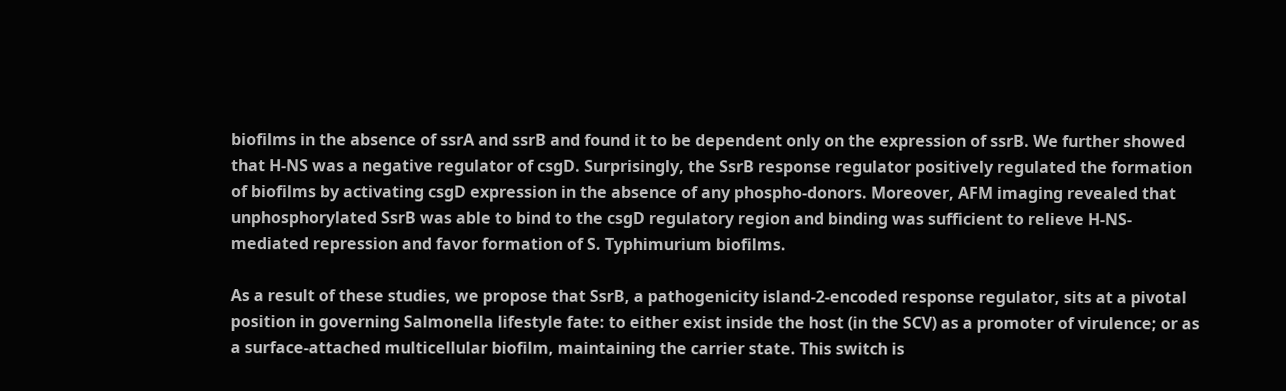biofilms in the absence of ssrA and ssrB and found it to be dependent only on the expression of ssrB. We further showed that H-NS was a negative regulator of csgD. Surprisingly, the SsrB response regulator positively regulated the formation of biofilms by activating csgD expression in the absence of any phospho-donors. Moreover, AFM imaging revealed that unphosphorylated SsrB was able to bind to the csgD regulatory region and binding was sufficient to relieve H-NS-mediated repression and favor formation of S. Typhimurium biofilms.

As a result of these studies, we propose that SsrB, a pathogenicity island-2-encoded response regulator, sits at a pivotal position in governing Salmonella lifestyle fate: to either exist inside the host (in the SCV) as a promoter of virulence; or as a surface-attached multicellular biofilm, maintaining the carrier state. This switch is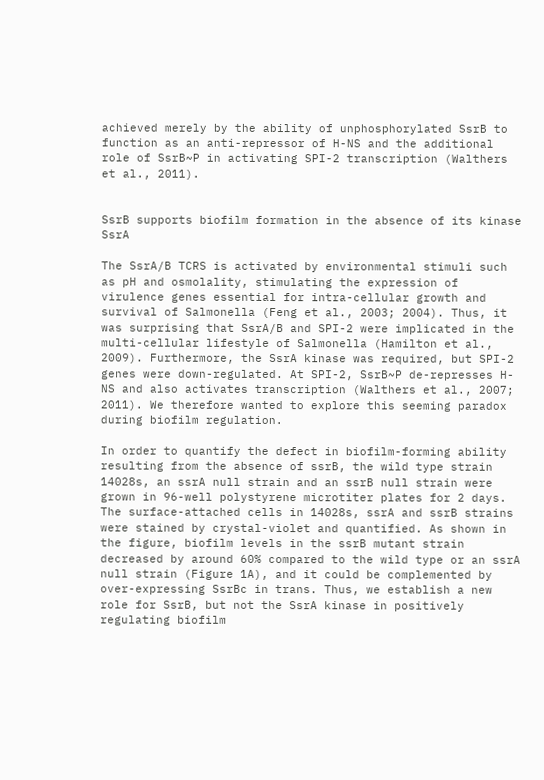achieved merely by the ability of unphosphorylated SsrB to function as an anti-repressor of H-NS and the additional role of SsrB~P in activating SPI-2 transcription (Walthers et al., 2011).


SsrB supports biofilm formation in the absence of its kinase SsrA

The SsrA/B TCRS is activated by environmental stimuli such as pH and osmolality, stimulating the expression of virulence genes essential for intra-cellular growth and survival of Salmonella (Feng et al., 2003; 2004). Thus, it was surprising that SsrA/B and SPI-2 were implicated in the multi-cellular lifestyle of Salmonella (Hamilton et al., 2009). Furthermore, the SsrA kinase was required, but SPI-2 genes were down-regulated. At SPI-2, SsrB~P de-represses H-NS and also activates transcription (Walthers et al., 2007; 2011). We therefore wanted to explore this seeming paradox during biofilm regulation.

In order to quantify the defect in biofilm-forming ability resulting from the absence of ssrB, the wild type strain 14028s, an ssrA null strain and an ssrB null strain were grown in 96-well polystyrene microtiter plates for 2 days. The surface-attached cells in 14028s, ssrA and ssrB strains were stained by crystal-violet and quantified. As shown in the figure, biofilm levels in the ssrB mutant strain decreased by around 60% compared to the wild type or an ssrA null strain (Figure 1A), and it could be complemented by over-expressing SsrBc in trans. Thus, we establish a new role for SsrB, but not the SsrA kinase in positively regulating biofilm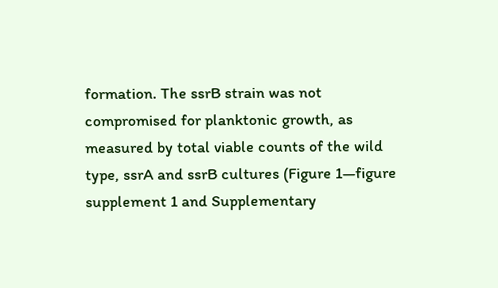formation. The ssrB strain was not compromised for planktonic growth, as measured by total viable counts of the wild type, ssrA and ssrB cultures (Figure 1—figure supplement 1 and Supplementary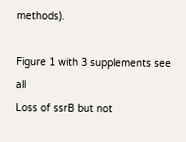methods).

Figure 1 with 3 supplements see all
Loss of ssrB but not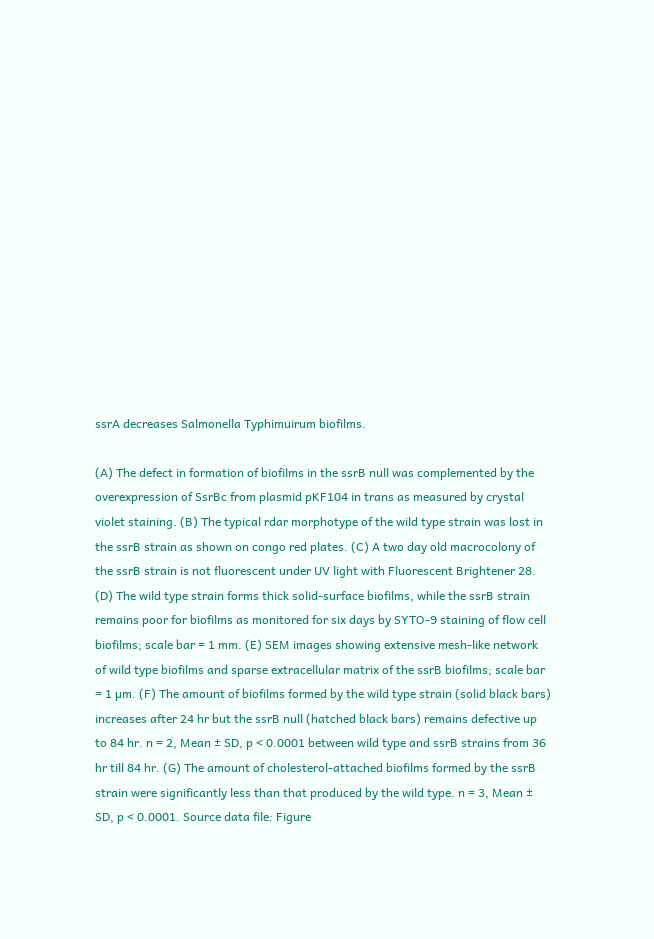ssrA decreases Salmonella Typhimuirum biofilms.

(A) The defect in formation of biofilms in the ssrB null was complemented by the overexpression of SsrBc from plasmid pKF104 in trans as measured by crystal violet staining. (B) The typical rdar morphotype of the wild type strain was lost in the ssrB strain as shown on congo red plates. (C) A two day old macrocolony of the ssrB strain is not fluorescent under UV light with Fluorescent Brightener 28. (D) The wild type strain forms thick solid-surface biofilms, while the ssrB strain remains poor for biofilms as monitored for six days by SYTO-9 staining of flow cell biofilms; scale bar = 1 mm. (E) SEM images showing extensive mesh-like network of wild type biofilms and sparse extracellular matrix of the ssrB biofilms; scale bar = 1 µm. (F) The amount of biofilms formed by the wild type strain (solid black bars) increases after 24 hr but the ssrB null (hatched black bars) remains defective up to 84 hr. n = 2, Mean ± SD, p < 0.0001 between wild type and ssrB strains from 36 hr till 84 hr. (G) The amount of cholesterol-attached biofilms formed by the ssrB strain were significantly less than that produced by the wild type. n = 3, Mean ± SD, p < 0.0001. Source data file: Figure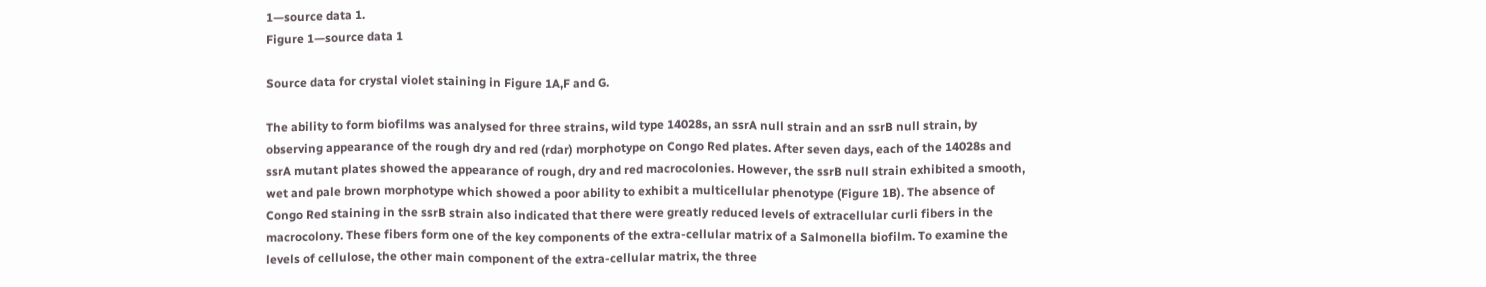1—source data 1.
Figure 1—source data 1

Source data for crystal violet staining in Figure 1A,F and G.

The ability to form biofilms was analysed for three strains, wild type 14028s, an ssrA null strain and an ssrB null strain, by observing appearance of the rough dry and red (rdar) morphotype on Congo Red plates. After seven days, each of the 14028s and ssrA mutant plates showed the appearance of rough, dry and red macrocolonies. However, the ssrB null strain exhibited a smooth, wet and pale brown morphotype which showed a poor ability to exhibit a multicellular phenotype (Figure 1B). The absence of Congo Red staining in the ssrB strain also indicated that there were greatly reduced levels of extracellular curli fibers in the macrocolony. These fibers form one of the key components of the extra-cellular matrix of a Salmonella biofilm. To examine the levels of cellulose, the other main component of the extra-cellular matrix, the three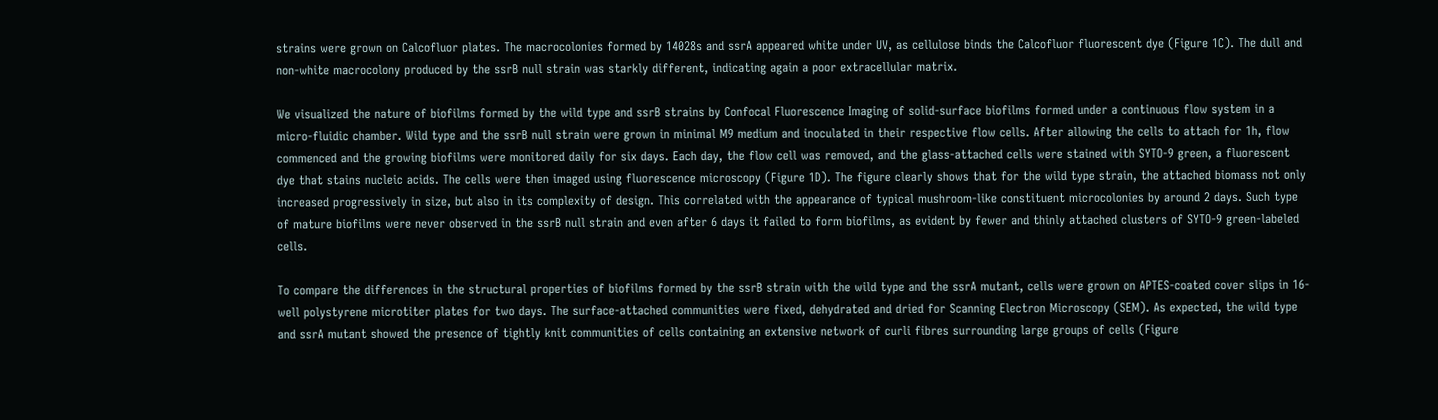strains were grown on Calcofluor plates. The macrocolonies formed by 14028s and ssrA appeared white under UV, as cellulose binds the Calcofluor fluorescent dye (Figure 1C). The dull and non-white macrocolony produced by the ssrB null strain was starkly different, indicating again a poor extracellular matrix.

We visualized the nature of biofilms formed by the wild type and ssrB strains by Confocal Fluorescence Imaging of solid-surface biofilms formed under a continuous flow system in a micro-fluidic chamber. Wild type and the ssrB null strain were grown in minimal M9 medium and inoculated in their respective flow cells. After allowing the cells to attach for 1h, flow commenced and the growing biofilms were monitored daily for six days. Each day, the flow cell was removed, and the glass-attached cells were stained with SYTO-9 green, a fluorescent dye that stains nucleic acids. The cells were then imaged using fluorescence microscopy (Figure 1D). The figure clearly shows that for the wild type strain, the attached biomass not only increased progressively in size, but also in its complexity of design. This correlated with the appearance of typical mushroom-like constituent microcolonies by around 2 days. Such type of mature biofilms were never observed in the ssrB null strain and even after 6 days it failed to form biofilms, as evident by fewer and thinly attached clusters of SYTO-9 green-labeled cells.

To compare the differences in the structural properties of biofilms formed by the ssrB strain with the wild type and the ssrA mutant, cells were grown on APTES-coated cover slips in 16-well polystyrene microtiter plates for two days. The surface-attached communities were fixed, dehydrated and dried for Scanning Electron Microscopy (SEM). As expected, the wild type and ssrA mutant showed the presence of tightly knit communities of cells containing an extensive network of curli fibres surrounding large groups of cells (Figure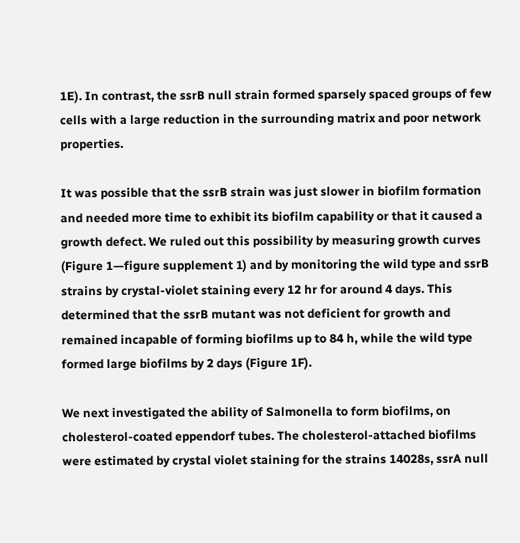1E). In contrast, the ssrB null strain formed sparsely spaced groups of few cells with a large reduction in the surrounding matrix and poor network properties.

It was possible that the ssrB strain was just slower in biofilm formation and needed more time to exhibit its biofilm capability or that it caused a growth defect. We ruled out this possibility by measuring growth curves (Figure 1—figure supplement 1) and by monitoring the wild type and ssrB strains by crystal-violet staining every 12 hr for around 4 days. This determined that the ssrB mutant was not deficient for growth and remained incapable of forming biofilms up to 84 h, while the wild type formed large biofilms by 2 days (Figure 1F).

We next investigated the ability of Salmonella to form biofilms, on cholesterol-coated eppendorf tubes. The cholesterol-attached biofilms were estimated by crystal violet staining for the strains 14028s, ssrA null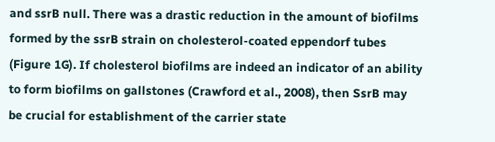and ssrB null. There was a drastic reduction in the amount of biofilms formed by the ssrB strain on cholesterol-coated eppendorf tubes (Figure 1G). If cholesterol biofilms are indeed an indicator of an ability to form biofilms on gallstones (Crawford et al., 2008), then SsrB may be crucial for establishment of the carrier state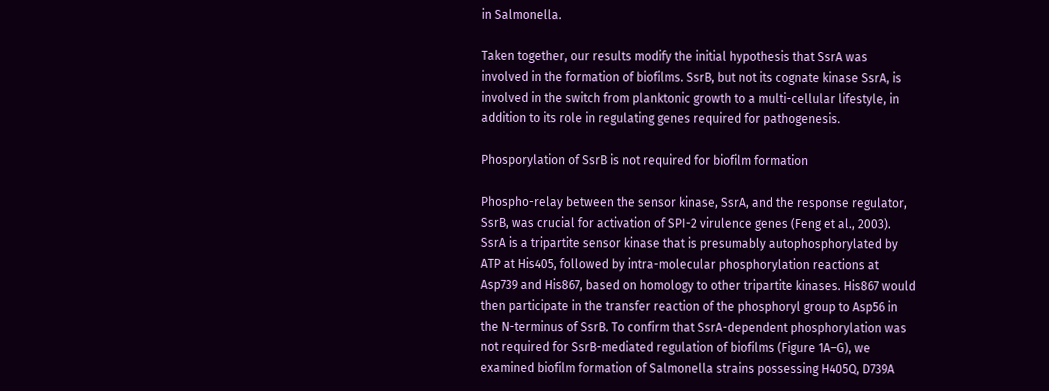in Salmonella.

Taken together, our results modify the initial hypothesis that SsrA was involved in the formation of biofilms. SsrB, but not its cognate kinase SsrA, is involved in the switch from planktonic growth to a multi-cellular lifestyle, in addition to its role in regulating genes required for pathogenesis.

Phosporylation of SsrB is not required for biofilm formation

Phospho-relay between the sensor kinase, SsrA, and the response regulator, SsrB, was crucial for activation of SPI-2 virulence genes (Feng et al., 2003). SsrA is a tripartite sensor kinase that is presumably autophosphorylated by ATP at His405, followed by intra-molecular phosphorylation reactions at Asp739 and His867, based on homology to other tripartite kinases. His867 would then participate in the transfer reaction of the phosphoryl group to Asp56 in the N-terminus of SsrB. To confirm that SsrA-dependent phosphorylation was not required for SsrB-mediated regulation of biofilms (Figure 1A–G), we examined biofilm formation of Salmonella strains possessing H405Q, D739A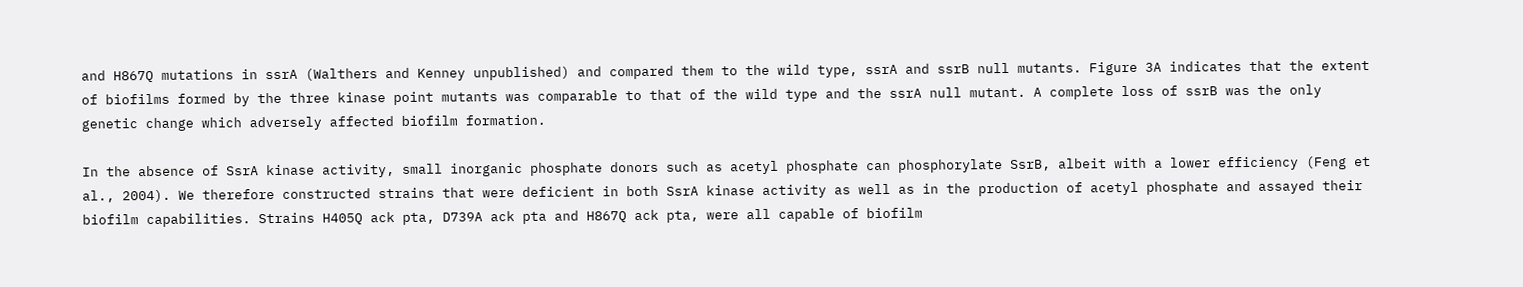and H867Q mutations in ssrA (Walthers and Kenney unpublished) and compared them to the wild type, ssrA and ssrB null mutants. Figure 3A indicates that the extent of biofilms formed by the three kinase point mutants was comparable to that of the wild type and the ssrA null mutant. A complete loss of ssrB was the only genetic change which adversely affected biofilm formation.

In the absence of SsrA kinase activity, small inorganic phosphate donors such as acetyl phosphate can phosphorylate SsrB, albeit with a lower efficiency (Feng et al., 2004). We therefore constructed strains that were deficient in both SsrA kinase activity as well as in the production of acetyl phosphate and assayed their biofilm capabilities. Strains H405Q ack pta, D739A ack pta and H867Q ack pta, were all capable of biofilm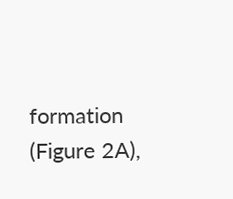formation (Figure 2A),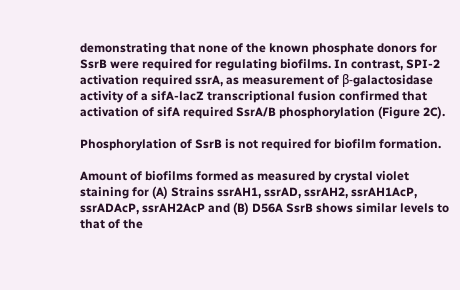demonstrating that none of the known phosphate donors for SsrB were required for regulating biofilms. In contrast, SPI-2 activation required ssrA, as measurement of β-galactosidase activity of a sifA-lacZ transcriptional fusion confirmed that activation of sifA required SsrA/B phosphorylation (Figure 2C).

Phosphorylation of SsrB is not required for biofilm formation.

Amount of biofilms formed as measured by crystal violet staining for (A) Strains ssrAH1, ssrAD, ssrAH2, ssrAH1AcP, ssrADAcP, ssrAH2AcP and (B) D56A SsrB shows similar levels to that of the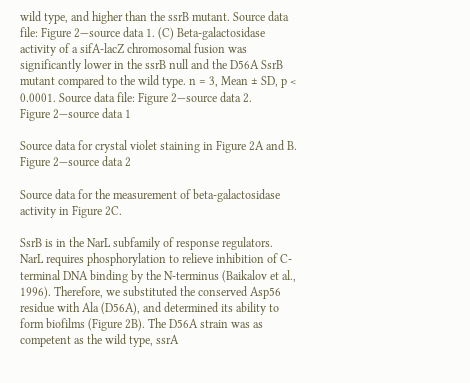wild type, and higher than the ssrB mutant. Source data file: Figure 2—source data 1. (C) Beta-galactosidase activity of a sifA-lacZ chromosomal fusion was significantly lower in the ssrB null and the D56A SsrB mutant compared to the wild type. n = 3, Mean ± SD, p < 0.0001. Source data file: Figure 2—source data 2.
Figure 2—source data 1

Source data for crystal violet staining in Figure 2A and B.
Figure 2—source data 2

Source data for the measurement of beta-galactosidase activity in Figure 2C.

SsrB is in the NarL subfamily of response regulators. NarL requires phosphorylation to relieve inhibition of C-terminal DNA binding by the N-terminus (Baikalov et al., 1996). Therefore, we substituted the conserved Asp56 residue with Ala (D56A), and determined its ability to form biofilms (Figure 2B). The D56A strain was as competent as the wild type, ssrA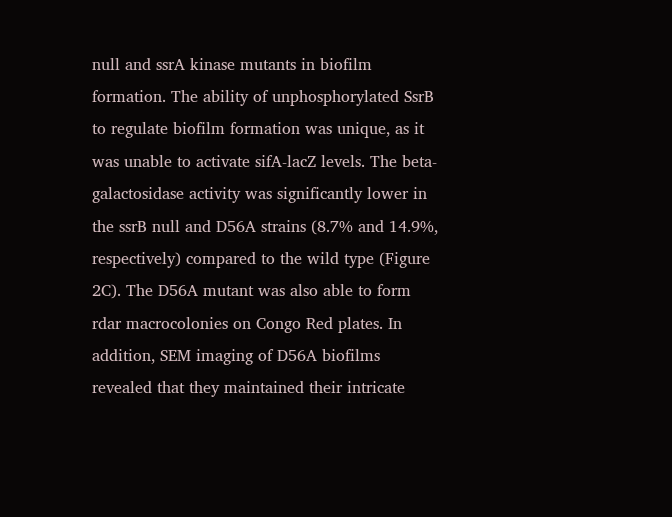null and ssrA kinase mutants in biofilm formation. The ability of unphosphorylated SsrB to regulate biofilm formation was unique, as it was unable to activate sifA-lacZ levels. The beta-galactosidase activity was significantly lower in the ssrB null and D56A strains (8.7% and 14.9%, respectively) compared to the wild type (Figure 2C). The D56A mutant was also able to form rdar macrocolonies on Congo Red plates. In addition, SEM imaging of D56A biofilms revealed that they maintained their intricate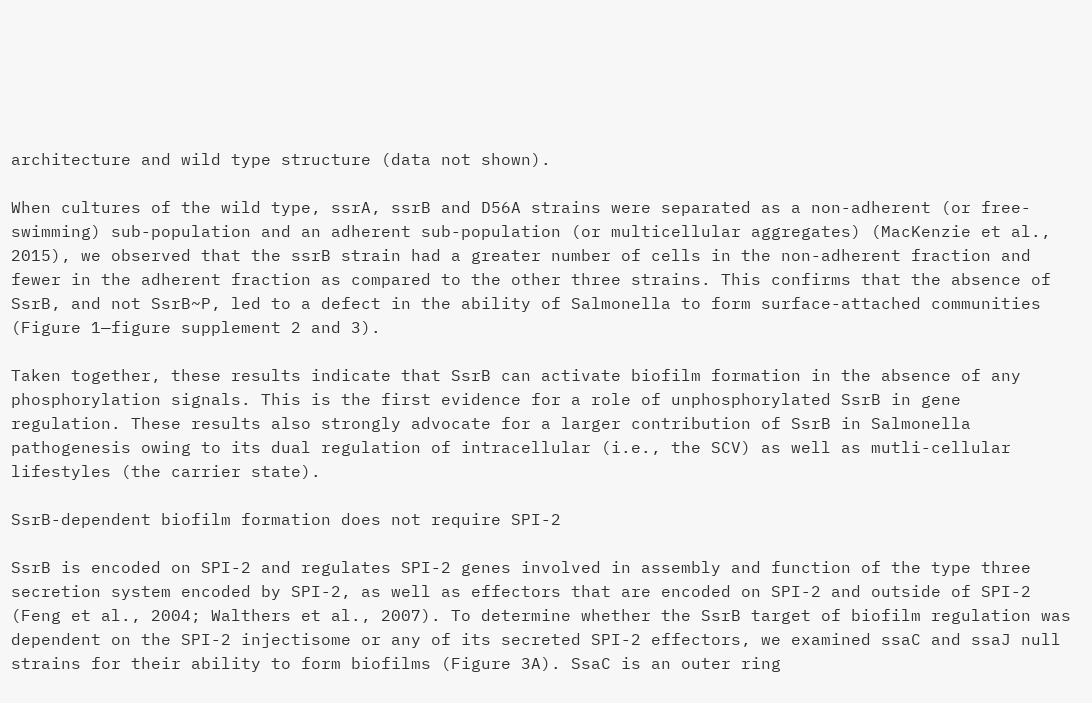architecture and wild type structure (data not shown).

When cultures of the wild type, ssrA, ssrB and D56A strains were separated as a non-adherent (or free-swimming) sub-population and an adherent sub-population (or multicellular aggregates) (MacKenzie et al., 2015), we observed that the ssrB strain had a greater number of cells in the non-adherent fraction and fewer in the adherent fraction as compared to the other three strains. This confirms that the absence of SsrB, and not SsrB~P, led to a defect in the ability of Salmonella to form surface-attached communities (Figure 1—figure supplement 2 and 3).

Taken together, these results indicate that SsrB can activate biofilm formation in the absence of any phosphorylation signals. This is the first evidence for a role of unphosphorylated SsrB in gene regulation. These results also strongly advocate for a larger contribution of SsrB in Salmonella pathogenesis owing to its dual regulation of intracellular (i.e., the SCV) as well as mutli-cellular lifestyles (the carrier state).

SsrB-dependent biofilm formation does not require SPI-2

SsrB is encoded on SPI-2 and regulates SPI-2 genes involved in assembly and function of the type three secretion system encoded by SPI-2, as well as effectors that are encoded on SPI-2 and outside of SPI-2 (Feng et al., 2004; Walthers et al., 2007). To determine whether the SsrB target of biofilm regulation was dependent on the SPI-2 injectisome or any of its secreted SPI-2 effectors, we examined ssaC and ssaJ null strains for their ability to form biofilms (Figure 3A). SsaC is an outer ring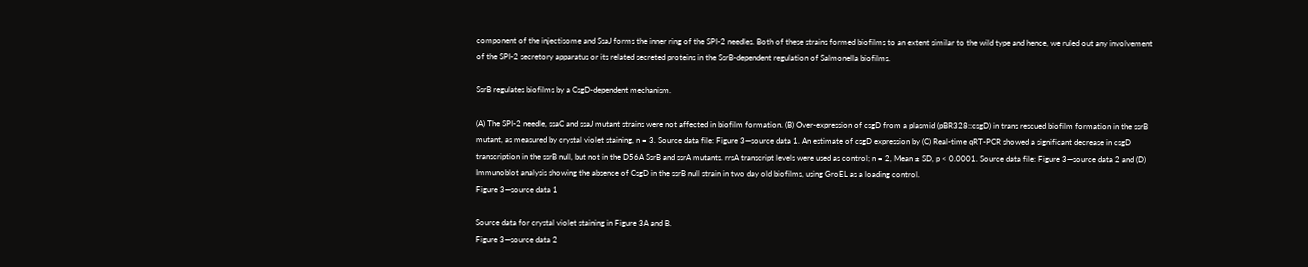component of the injectisome and SsaJ forms the inner ring of the SPI-2 needles. Both of these strains formed biofilms to an extent similar to the wild type and hence, we ruled out any involvement of the SPI-2 secretory apparatus or its related secreted proteins in the SsrB-dependent regulation of Salmonella biofilms.

SsrB regulates biofilms by a CsgD-dependent mechanism.

(A) The SPI-2 needle, ssaC and ssaJ mutant strains were not affected in biofilm formation. (B) Over-expression of csgD from a plasmid (pBR328::csgD) in trans rescued biofilm formation in the ssrB mutant, as measured by crystal violet staining, n = 3. Source data file: Figure 3—source data 1. An estimate of csgD expression by (C) Real-time qRT-PCR showed a significant decrease in csgD transcription in the ssrB null, but not in the D56A SsrB and ssrA mutants. rrsA transcript levels were used as control; n = 2, Mean ± SD, p < 0.0001. Source data file: Figure 3—source data 2 and (D) Immunoblot analysis showing the absence of CsgD in the ssrB null strain in two day old biofilms, using GroEL as a loading control.
Figure 3—source data 1

Source data for crystal violet staining in Figure 3A and B.
Figure 3—source data 2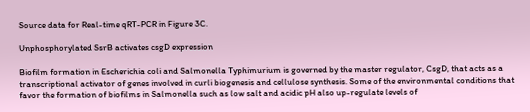Source data for Real-time qRT-PCR in Figure 3C.

Unphosphorylated SsrB activates csgD expression

Biofilm formation in Escherichia coli and Salmonella Typhimurium is governed by the master regulator, CsgD, that acts as a transcriptional activator of genes involved in curli biogenesis and cellulose synthesis. Some of the environmental conditions that favor the formation of biofilms in Salmonella such as low salt and acidic pH also up-regulate levels of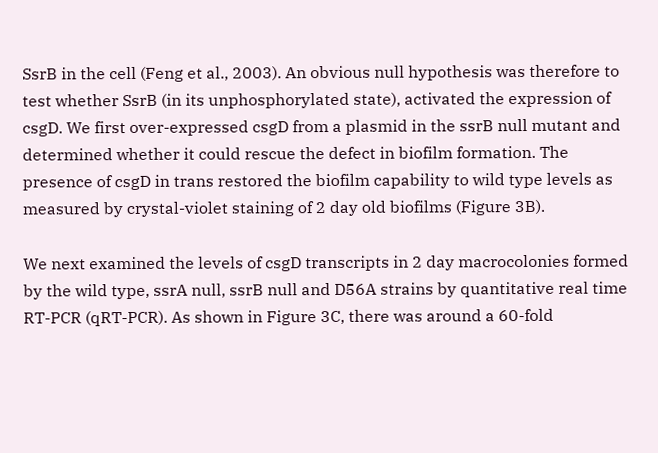SsrB in the cell (Feng et al., 2003). An obvious null hypothesis was therefore to test whether SsrB (in its unphosphorylated state), activated the expression of csgD. We first over-expressed csgD from a plasmid in the ssrB null mutant and determined whether it could rescue the defect in biofilm formation. The presence of csgD in trans restored the biofilm capability to wild type levels as measured by crystal-violet staining of 2 day old biofilms (Figure 3B).

We next examined the levels of csgD transcripts in 2 day macrocolonies formed by the wild type, ssrA null, ssrB null and D56A strains by quantitative real time RT-PCR (qRT-PCR). As shown in Figure 3C, there was around a 60-fold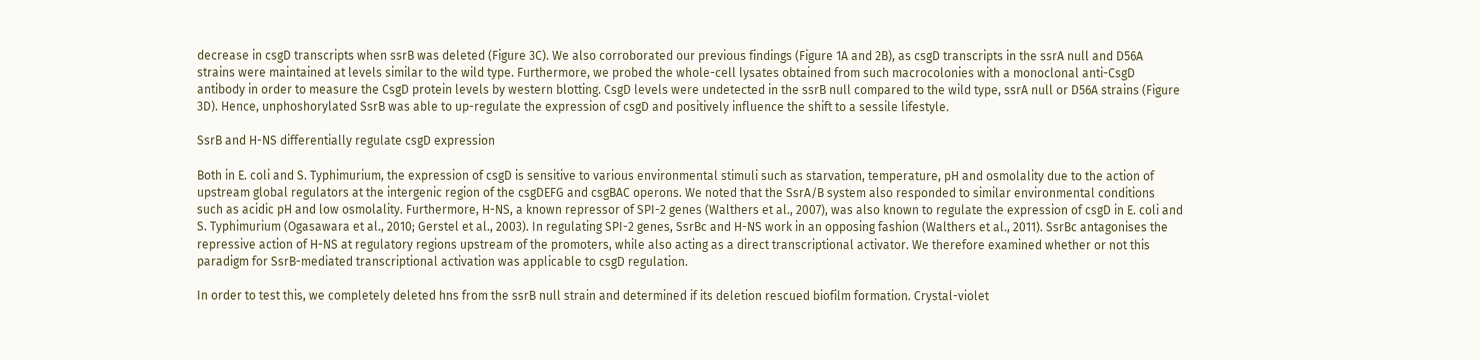decrease in csgD transcripts when ssrB was deleted (Figure 3C). We also corroborated our previous findings (Figure 1A and 2B), as csgD transcripts in the ssrA null and D56A strains were maintained at levels similar to the wild type. Furthermore, we probed the whole-cell lysates obtained from such macrocolonies with a monoclonal anti-CsgD antibody in order to measure the CsgD protein levels by western blotting. CsgD levels were undetected in the ssrB null compared to the wild type, ssrA null or D56A strains (Figure 3D). Hence, unphoshorylated SsrB was able to up-regulate the expression of csgD and positively influence the shift to a sessile lifestyle.

SsrB and H-NS differentially regulate csgD expression

Both in E. coli and S. Typhimurium, the expression of csgD is sensitive to various environmental stimuli such as starvation, temperature, pH and osmolality due to the action of upstream global regulators at the intergenic region of the csgDEFG and csgBAC operons. We noted that the SsrA/B system also responded to similar environmental conditions such as acidic pH and low osmolality. Furthermore, H-NS, a known repressor of SPI-2 genes (Walthers et al., 2007), was also known to regulate the expression of csgD in E. coli and S. Typhimurium (Ogasawara et al., 2010; Gerstel et al., 2003). In regulating SPI-2 genes, SsrBc and H-NS work in an opposing fashion (Walthers et al., 2011). SsrBc antagonises the repressive action of H-NS at regulatory regions upstream of the promoters, while also acting as a direct transcriptional activator. We therefore examined whether or not this paradigm for SsrB-mediated transcriptional activation was applicable to csgD regulation.

In order to test this, we completely deleted hns from the ssrB null strain and determined if its deletion rescued biofilm formation. Crystal-violet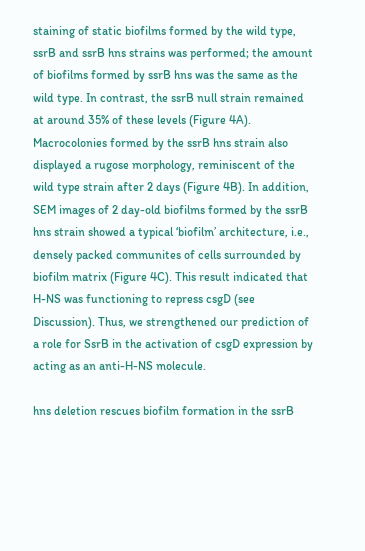staining of static biofilms formed by the wild type, ssrB and ssrB hns strains was performed; the amount of biofilms formed by ssrB hns was the same as the wild type. In contrast, the ssrB null strain remained at around 35% of these levels (Figure 4A). Macrocolonies formed by the ssrB hns strain also displayed a rugose morphology, reminiscent of the wild type strain after 2 days (Figure 4B). In addition, SEM images of 2 day-old biofilms formed by the ssrB hns strain showed a typical ‘biofilm’ architecture, i.e., densely packed communites of cells surrounded by biofilm matrix (Figure 4C). This result indicated that H-NS was functioning to repress csgD (see Discussion). Thus, we strengthened our prediction of a role for SsrB in the activation of csgD expression by acting as an anti-H-NS molecule.

hns deletion rescues biofilm formation in the ssrB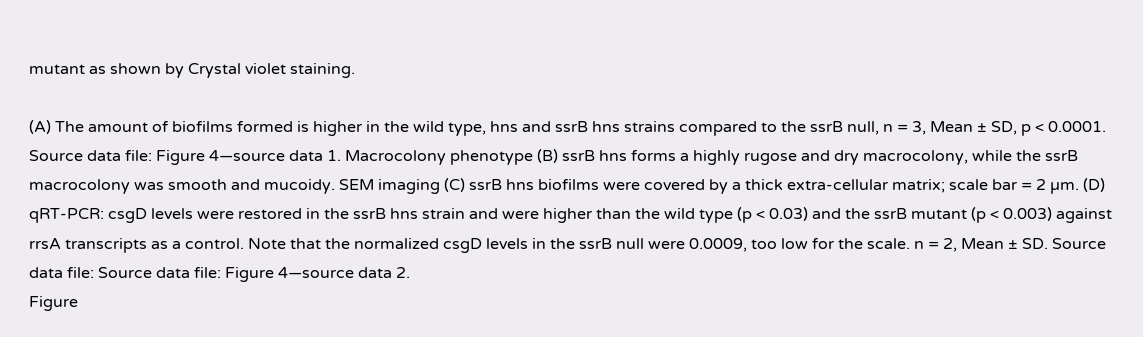mutant as shown by Crystal violet staining.

(A) The amount of biofilms formed is higher in the wild type, hns and ssrB hns strains compared to the ssrB null, n = 3, Mean ± SD, p < 0.0001. Source data file: Figure 4—source data 1. Macrocolony phenotype (B) ssrB hns forms a highly rugose and dry macrocolony, while the ssrB macrocolony was smooth and mucoidy. SEM imaging (C) ssrB hns biofilms were covered by a thick extra-cellular matrix; scale bar = 2 µm. (D) qRT-PCR: csgD levels were restored in the ssrB hns strain and were higher than the wild type (p < 0.03) and the ssrB mutant (p < 0.003) against rrsA transcripts as a control. Note that the normalized csgD levels in the ssrB null were 0.0009, too low for the scale. n = 2, Mean ± SD. Source data file: Source data file: Figure 4—source data 2.
Figure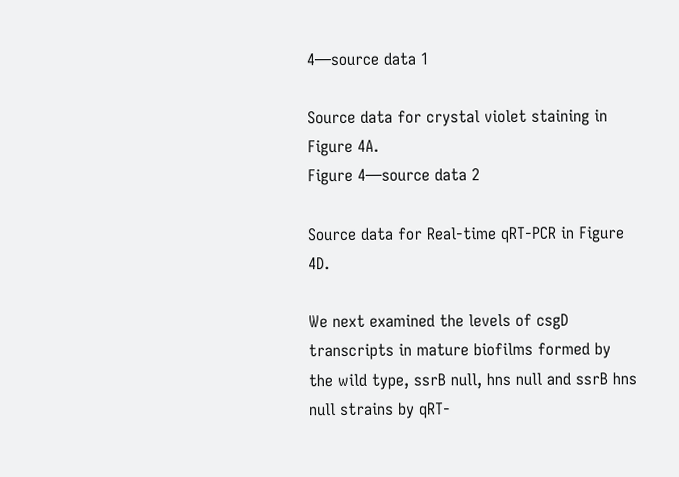4—source data 1

Source data for crystal violet staining in Figure 4A.
Figure 4—source data 2

Source data for Real-time qRT-PCR in Figure 4D.

We next examined the levels of csgD transcripts in mature biofilms formed by the wild type, ssrB null, hns null and ssrB hns null strains by qRT-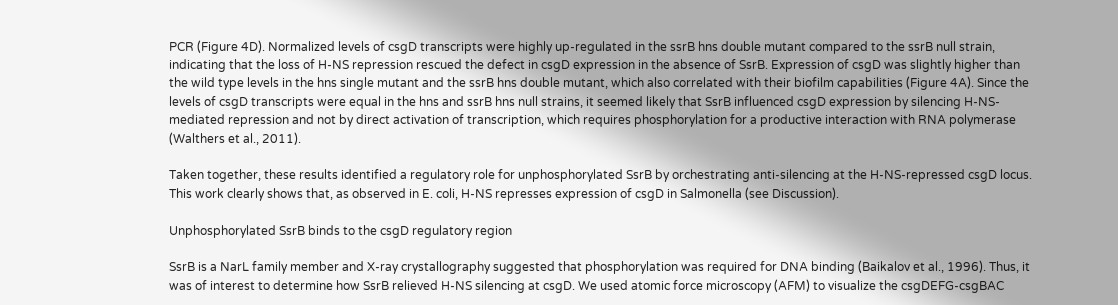PCR (Figure 4D). Normalized levels of csgD transcripts were highly up-regulated in the ssrB hns double mutant compared to the ssrB null strain, indicating that the loss of H-NS repression rescued the defect in csgD expression in the absence of SsrB. Expression of csgD was slightly higher than the wild type levels in the hns single mutant and the ssrB hns double mutant, which also correlated with their biofilm capabilities (Figure 4A). Since the levels of csgD transcripts were equal in the hns and ssrB hns null strains, it seemed likely that SsrB influenced csgD expression by silencing H-NS-mediated repression and not by direct activation of transcription, which requires phosphorylation for a productive interaction with RNA polymerase (Walthers et al., 2011).

Taken together, these results identified a regulatory role for unphosphorylated SsrB by orchestrating anti-silencing at the H-NS-repressed csgD locus. This work clearly shows that, as observed in E. coli, H-NS represses expression of csgD in Salmonella (see Discussion).

Unphosphorylated SsrB binds to the csgD regulatory region

SsrB is a NarL family member and X-ray crystallography suggested that phosphorylation was required for DNA binding (Baikalov et al., 1996). Thus, it was of interest to determine how SsrB relieved H-NS silencing at csgD. We used atomic force microscopy (AFM) to visualize the csgDEFG-csgBAC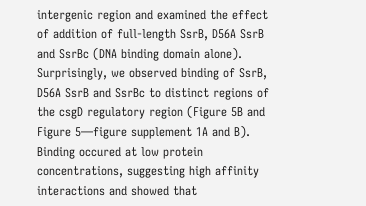intergenic region and examined the effect of addition of full-length SsrB, D56A SsrB and SsrBc (DNA binding domain alone). Surprisingly, we observed binding of SsrB, D56A SsrB and SsrBc to distinct regions of the csgD regulatory region (Figure 5B and Figure 5—figure supplement 1A and B). Binding occured at low protein concentrations, suggesting high affinity interactions and showed that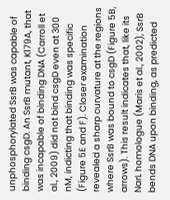unphosphorylated SsrB was capable of binding csgD. An SsrB mutant, K179A, that was incapable of binding DNA (Carroll et al., 2009) did not bind csgD even at 300 nM, indicting that binding was specific (Figure 5E and F). Closer examination revealed a sharp curvature at the regions where SsrB was bound to csgD (Figure 5B, arrows). This result indicates that, like its NarL homologue (Maris et al., 2002), SsrB bends DNA upon binding, as predicted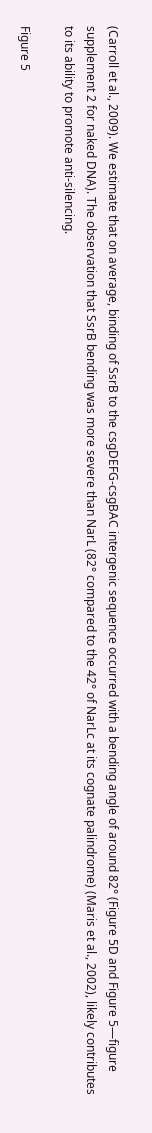(Carroll et al., 2009). We estimate that on average, binding of SsrB to the csgDEFG-csgBAC intergenic sequence occurred with a bending angle of around 82° (Figure 5D and Figure 5—figure supplement 2 for naked DNA). The observation that SsrB bending was more severe than NarL (82° compared to the 42° of NarLc at its cognate palindrome) (Maris et al., 2002), likely contributes to its ability to promote anti-silencing.

Figure 5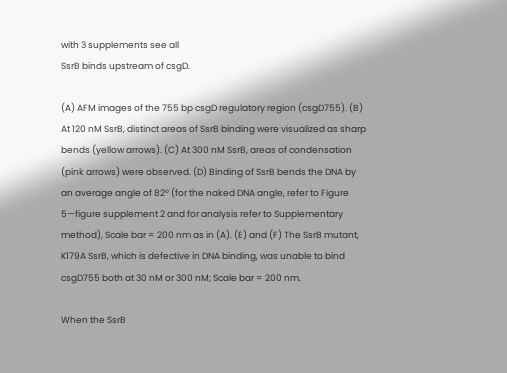with 3 supplements see all
SsrB binds upstream of csgD.

(A) AFM images of the 755 bp csgD regulatory region (csgD755). (B) At 120 nM SsrB, distinct areas of SsrB binding were visualized as sharp bends (yellow arrows). (C) At 300 nM SsrB, areas of condensation (pink arrows) were observed. (D) Binding of SsrB bends the DNA by an average angle of 82º (for the naked DNA angle, refer to Figure 5—figure supplement 2 and for analysis refer to Supplementary method), Scale bar = 200 nm as in (A). (E) and (F) The SsrB mutant, K179A SsrB, which is defective in DNA binding, was unable to bind csgD755 both at 30 nM or 300 nM; Scale bar = 200 nm.

When the SsrB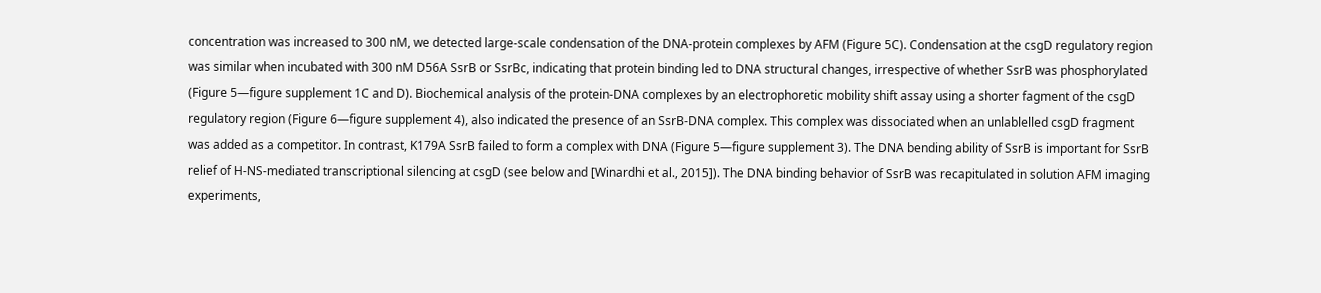concentration was increased to 300 nM, we detected large-scale condensation of the DNA-protein complexes by AFM (Figure 5C). Condensation at the csgD regulatory region was similar when incubated with 300 nM D56A SsrB or SsrBc, indicating that protein binding led to DNA structural changes, irrespective of whether SsrB was phosphorylated (Figure 5—figure supplement 1C and D). Biochemical analysis of the protein-DNA complexes by an electrophoretic mobility shift assay using a shorter fagment of the csgD regulatory region (Figure 6—figure supplement 4), also indicated the presence of an SsrB-DNA complex. This complex was dissociated when an unlablelled csgD fragment was added as a competitor. In contrast, K179A SsrB failed to form a complex with DNA (Figure 5—figure supplement 3). The DNA bending ability of SsrB is important for SsrB relief of H-NS-mediated transcriptional silencing at csgD (see below and [Winardhi et al., 2015]). The DNA binding behavior of SsrB was recapitulated in solution AFM imaging experiments,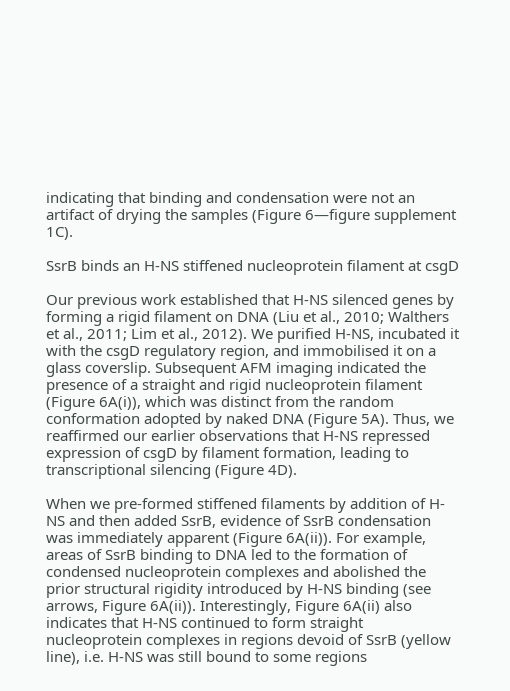indicating that binding and condensation were not an artifact of drying the samples (Figure 6—figure supplement 1C).

SsrB binds an H-NS stiffened nucleoprotein filament at csgD

Our previous work established that H-NS silenced genes by forming a rigid filament on DNA (Liu et al., 2010; Walthers et al., 2011; Lim et al., 2012). We purified H-NS, incubated it with the csgD regulatory region, and immobilised it on a glass coverslip. Subsequent AFM imaging indicated the presence of a straight and rigid nucleoprotein filament (Figure 6A(i)), which was distinct from the random conformation adopted by naked DNA (Figure 5A). Thus, we reaffirmed our earlier observations that H-NS repressed expression of csgD by filament formation, leading to transcriptional silencing (Figure 4D).

When we pre-formed stiffened filaments by addition of H-NS and then added SsrB, evidence of SsrB condensation was immediately apparent (Figure 6A(ii)). For example, areas of SsrB binding to DNA led to the formation of condensed nucleoprotein complexes and abolished the prior structural rigidity introduced by H-NS binding (see arrows, Figure 6A(ii)). Interestingly, Figure 6A(ii) also indicates that H-NS continued to form straight nucleoprotein complexes in regions devoid of SsrB (yellow line), i.e. H-NS was still bound to some regions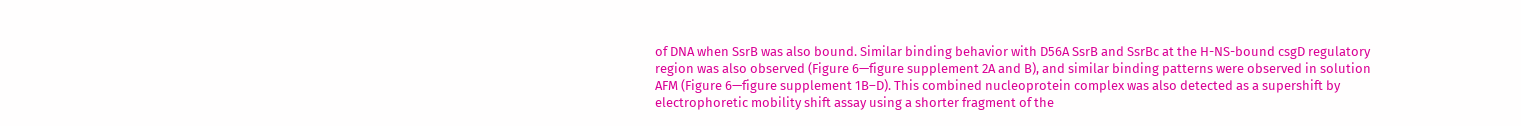of DNA when SsrB was also bound. Similar binding behavior with D56A SsrB and SsrBc at the H-NS-bound csgD regulatory region was also observed (Figure 6—figure supplement 2A and B), and similar binding patterns were observed in solution AFM (Figure 6—figure supplement 1B–D). This combined nucleoprotein complex was also detected as a supershift by electrophoretic mobility shift assay using a shorter fragment of the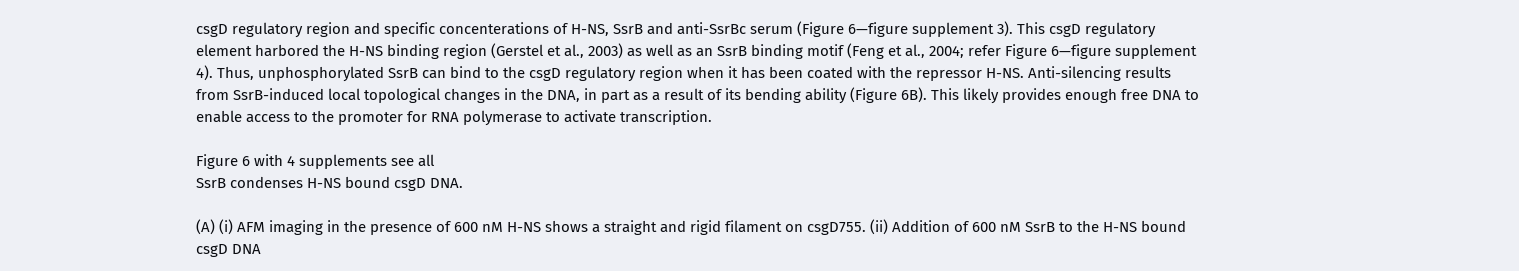csgD regulatory region and specific concenterations of H-NS, SsrB and anti-SsrBc serum (Figure 6—figure supplement 3). This csgD regulatory element harbored the H-NS binding region (Gerstel et al., 2003) as well as an SsrB binding motif (Feng et al., 2004; refer Figure 6—figure supplement 4). Thus, unphosphorylated SsrB can bind to the csgD regulatory region when it has been coated with the repressor H-NS. Anti-silencing results from SsrB-induced local topological changes in the DNA, in part as a result of its bending ability (Figure 6B). This likely provides enough free DNA to enable access to the promoter for RNA polymerase to activate transcription.

Figure 6 with 4 supplements see all
SsrB condenses H-NS bound csgD DNA.

(A) (i) AFM imaging in the presence of 600 nM H-NS shows a straight and rigid filament on csgD755. (ii) Addition of 600 nM SsrB to the H-NS bound csgD DNA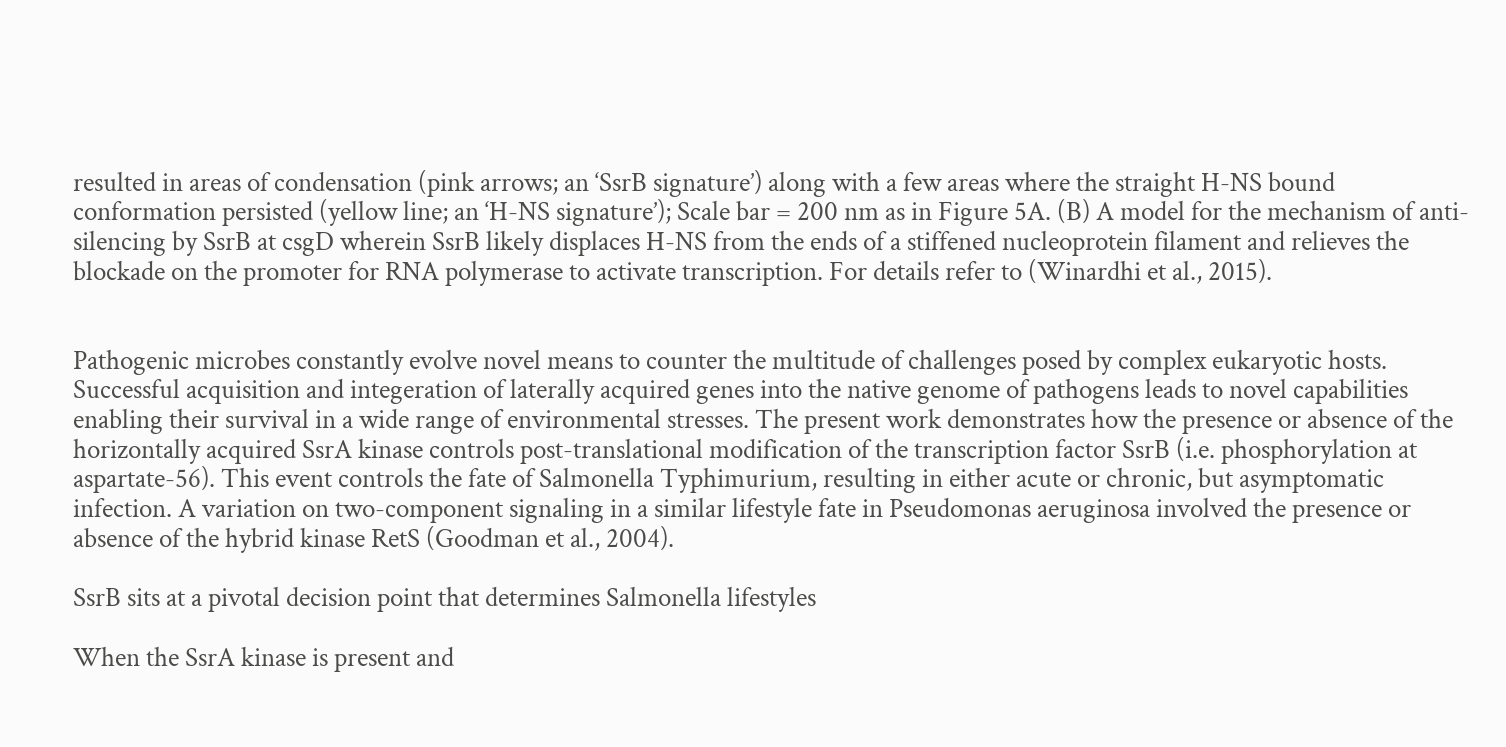resulted in areas of condensation (pink arrows; an ‘SsrB signature’) along with a few areas where the straight H-NS bound conformation persisted (yellow line; an ‘H-NS signature’); Scale bar = 200 nm as in Figure 5A. (B) A model for the mechanism of anti-silencing by SsrB at csgD wherein SsrB likely displaces H-NS from the ends of a stiffened nucleoprotein filament and relieves the blockade on the promoter for RNA polymerase to activate transcription. For details refer to (Winardhi et al., 2015).


Pathogenic microbes constantly evolve novel means to counter the multitude of challenges posed by complex eukaryotic hosts. Successful acquisition and integeration of laterally acquired genes into the native genome of pathogens leads to novel capabilities enabling their survival in a wide range of environmental stresses. The present work demonstrates how the presence or absence of the horizontally acquired SsrA kinase controls post-translational modification of the transcription factor SsrB (i.e. phosphorylation at aspartate-56). This event controls the fate of Salmonella Typhimurium, resulting in either acute or chronic, but asymptomatic infection. A variation on two-component signaling in a similar lifestyle fate in Pseudomonas aeruginosa involved the presence or absence of the hybrid kinase RetS (Goodman et al., 2004).

SsrB sits at a pivotal decision point that determines Salmonella lifestyles

When the SsrA kinase is present and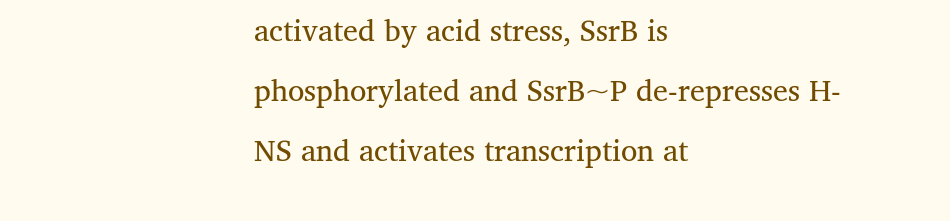activated by acid stress, SsrB is phosphorylated and SsrB~P de-represses H-NS and activates transcription at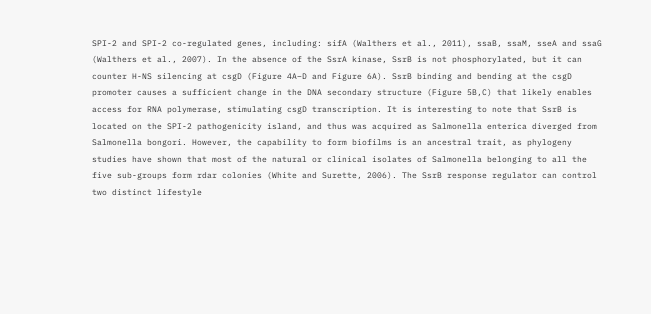SPI-2 and SPI-2 co-regulated genes, including: sifA (Walthers et al., 2011), ssaB, ssaM, sseA and ssaG (Walthers et al., 2007). In the absence of the SsrA kinase, SsrB is not phosphorylated, but it can counter H-NS silencing at csgD (Figure 4A–D and Figure 6A). SsrB binding and bending at the csgD promoter causes a sufficient change in the DNA secondary structure (Figure 5B,C) that likely enables access for RNA polymerase, stimulating csgD transcription. It is interesting to note that SsrB is located on the SPI-2 pathogenicity island, and thus was acquired as Salmonella enterica diverged from Salmonella bongori. However, the capability to form biofilms is an ancestral trait, as phylogeny studies have shown that most of the natural or clinical isolates of Salmonella belonging to all the five sub-groups form rdar colonies (White and Surette, 2006). The SsrB response regulator can control two distinct lifestyle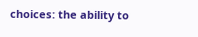choices: the ability to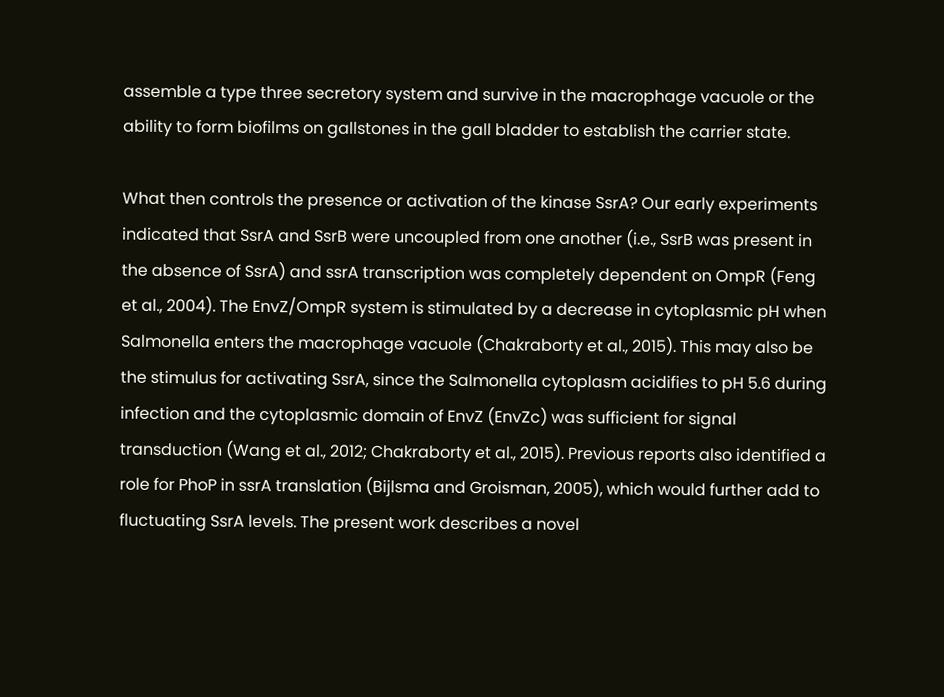assemble a type three secretory system and survive in the macrophage vacuole or the ability to form biofilms on gallstones in the gall bladder to establish the carrier state.

What then controls the presence or activation of the kinase SsrA? Our early experiments indicated that SsrA and SsrB were uncoupled from one another (i.e., SsrB was present in the absence of SsrA) and ssrA transcription was completely dependent on OmpR (Feng et al., 2004). The EnvZ/OmpR system is stimulated by a decrease in cytoplasmic pH when Salmonella enters the macrophage vacuole (Chakraborty et al., 2015). This may also be the stimulus for activating SsrA, since the Salmonella cytoplasm acidifies to pH 5.6 during infection and the cytoplasmic domain of EnvZ (EnvZc) was sufficient for signal transduction (Wang et al., 2012; Chakraborty et al., 2015). Previous reports also identified a role for PhoP in ssrA translation (Bijlsma and Groisman, 2005), which would further add to fluctuating SsrA levels. The present work describes a novel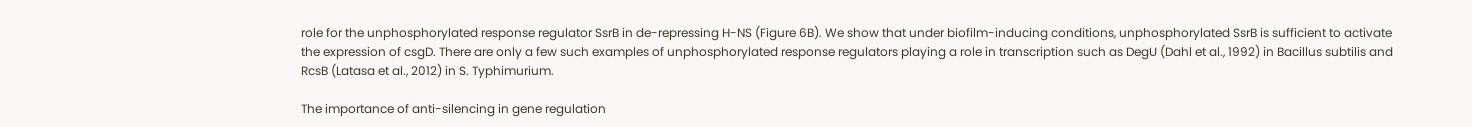role for the unphosphorylated response regulator SsrB in de-repressing H-NS (Figure 6B). We show that under biofilm-inducing conditions, unphosphorylated SsrB is sufficient to activate the expression of csgD. There are only a few such examples of unphosphorylated response regulators playing a role in transcription such as DegU (Dahl et al., 1992) in Bacillus subtilis and RcsB (Latasa et al., 2012) in S. Typhimurium.

The importance of anti-silencing in gene regulation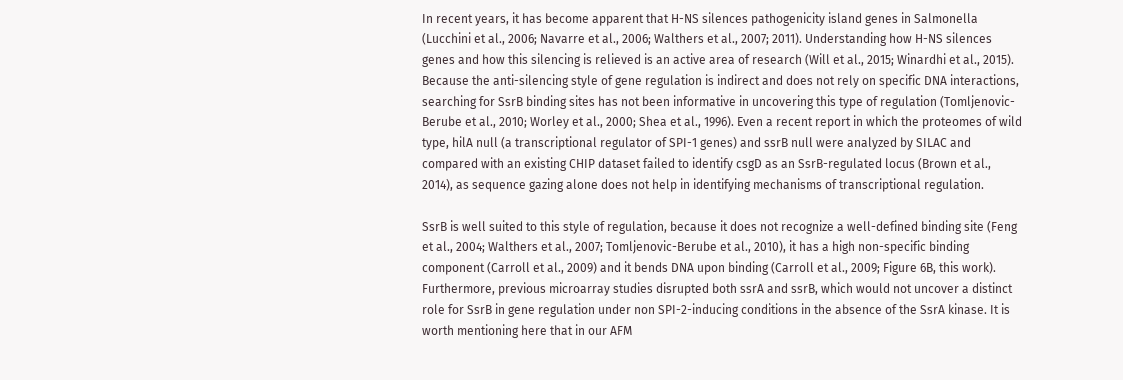In recent years, it has become apparent that H-NS silences pathogenicity island genes in Salmonella (Lucchini et al., 2006; Navarre et al., 2006; Walthers et al., 2007; 2011). Understanding how H-NS silences genes and how this silencing is relieved is an active area of research (Will et al., 2015; Winardhi et al., 2015). Because the anti-silencing style of gene regulation is indirect and does not rely on specific DNA interactions, searching for SsrB binding sites has not been informative in uncovering this type of regulation (Tomljenovic-Berube et al., 2010; Worley et al., 2000; Shea et al., 1996). Even a recent report in which the proteomes of wild type, hilA null (a transcriptional regulator of SPI-1 genes) and ssrB null were analyzed by SILAC and compared with an existing CHIP dataset failed to identify csgD as an SsrB-regulated locus (Brown et al., 2014), as sequence gazing alone does not help in identifying mechanisms of transcriptional regulation.

SsrB is well suited to this style of regulation, because it does not recognize a well-defined binding site (Feng et al., 2004; Walthers et al., 2007; Tomljenovic-Berube et al., 2010), it has a high non-specific binding component (Carroll et al., 2009) and it bends DNA upon binding (Carroll et al., 2009; Figure 6B, this work). Furthermore, previous microarray studies disrupted both ssrA and ssrB, which would not uncover a distinct role for SsrB in gene regulation under non SPI-2-inducing conditions in the absence of the SsrA kinase. It is worth mentioning here that in our AFM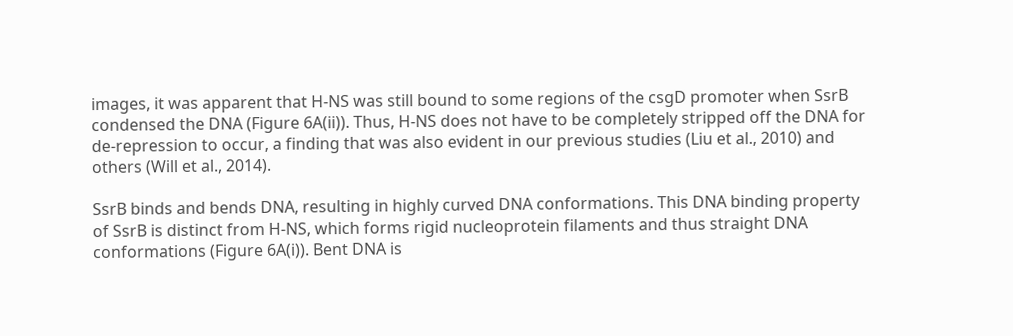images, it was apparent that H-NS was still bound to some regions of the csgD promoter when SsrB condensed the DNA (Figure 6A(ii)). Thus, H-NS does not have to be completely stripped off the DNA for de-repression to occur, a finding that was also evident in our previous studies (Liu et al., 2010) and others (Will et al., 2014).

SsrB binds and bends DNA, resulting in highly curved DNA conformations. This DNA binding property of SsrB is distinct from H-NS, which forms rigid nucleoprotein filaments and thus straight DNA conformations (Figure 6A(i)). Bent DNA is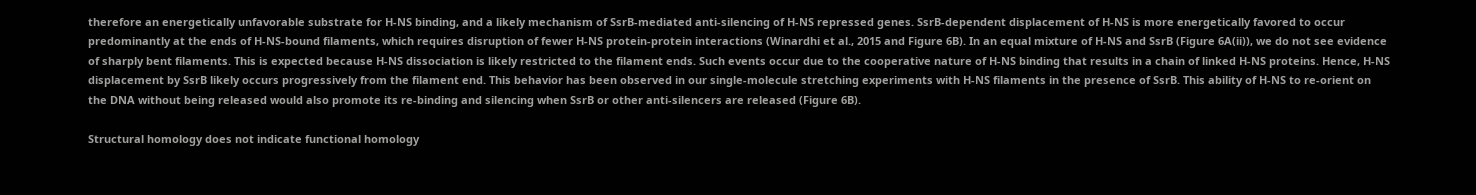therefore an energetically unfavorable substrate for H-NS binding, and a likely mechanism of SsrB-mediated anti-silencing of H-NS repressed genes. SsrB-dependent displacement of H-NS is more energetically favored to occur predominantly at the ends of H-NS-bound filaments, which requires disruption of fewer H-NS protein-protein interactions (Winardhi et al., 2015 and Figure 6B). In an equal mixture of H-NS and SsrB (Figure 6A(ii)), we do not see evidence of sharply bent filaments. This is expected because H-NS dissociation is likely restricted to the filament ends. Such events occur due to the cooperative nature of H-NS binding that results in a chain of linked H-NS proteins. Hence, H-NS displacement by SsrB likely occurs progressively from the filament end. This behavior has been observed in our single-molecule stretching experiments with H-NS filaments in the presence of SsrB. This ability of H-NS to re-orient on the DNA without being released would also promote its re-binding and silencing when SsrB or other anti-silencers are released (Figure 6B).

Structural homology does not indicate functional homology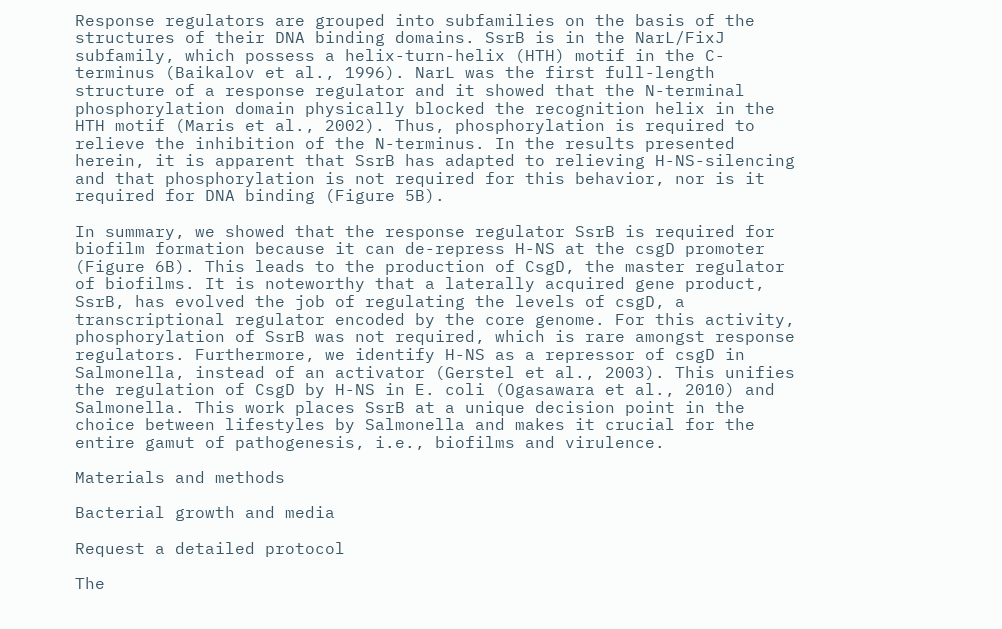Response regulators are grouped into subfamilies on the basis of the structures of their DNA binding domains. SsrB is in the NarL/FixJ subfamily, which possess a helix-turn-helix (HTH) motif in the C-terminus (Baikalov et al., 1996). NarL was the first full-length structure of a response regulator and it showed that the N-terminal phosphorylation domain physically blocked the recognition helix in the HTH motif (Maris et al., 2002). Thus, phosphorylation is required to relieve the inhibition of the N-terminus. In the results presented herein, it is apparent that SsrB has adapted to relieving H-NS-silencing and that phosphorylation is not required for this behavior, nor is it required for DNA binding (Figure 5B).

In summary, we showed that the response regulator SsrB is required for biofilm formation because it can de-repress H-NS at the csgD promoter (Figure 6B). This leads to the production of CsgD, the master regulator of biofilms. It is noteworthy that a laterally acquired gene product, SsrB, has evolved the job of regulating the levels of csgD, a transcriptional regulator encoded by the core genome. For this activity, phosphorylation of SsrB was not required, which is rare amongst response regulators. Furthermore, we identify H-NS as a repressor of csgD in Salmonella, instead of an activator (Gerstel et al., 2003). This unifies the regulation of CsgD by H-NS in E. coli (Ogasawara et al., 2010) and Salmonella. This work places SsrB at a unique decision point in the choice between lifestyles by Salmonella and makes it crucial for the entire gamut of pathogenesis, i.e., biofilms and virulence.

Materials and methods

Bacterial growth and media

Request a detailed protocol

The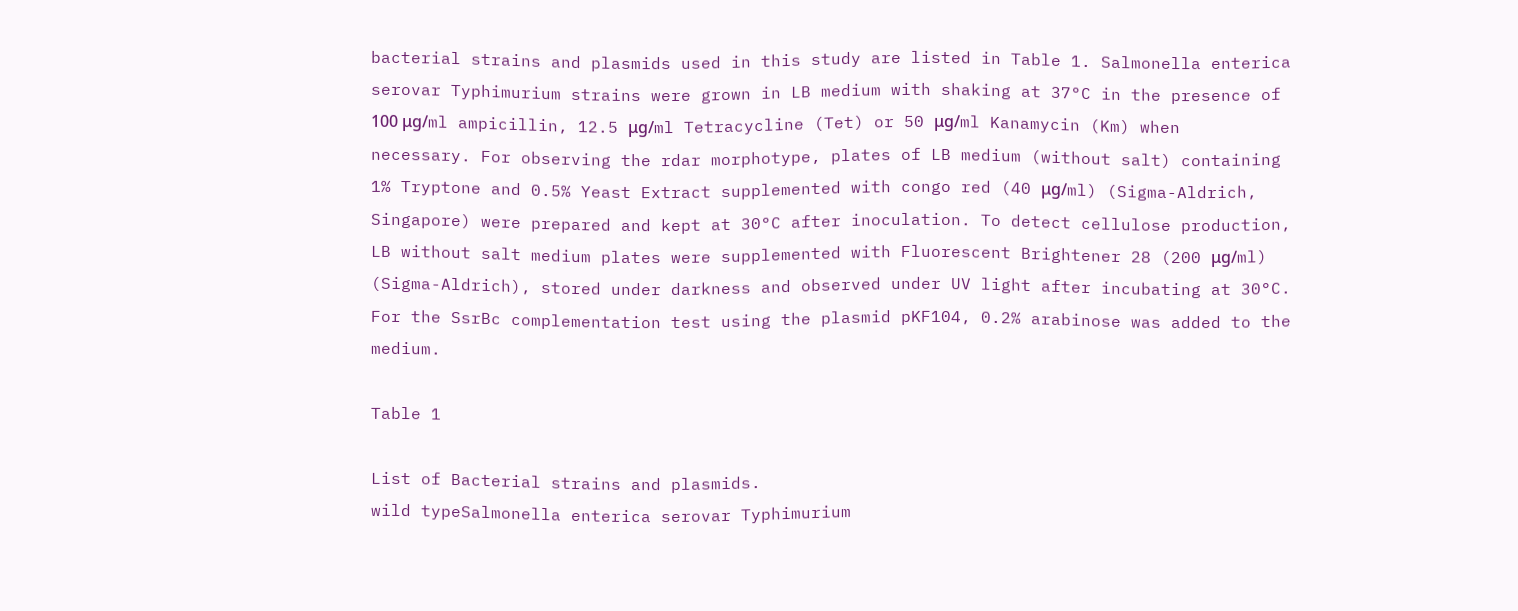bacterial strains and plasmids used in this study are listed in Table 1. Salmonella enterica serovar Typhimurium strains were grown in LB medium with shaking at 37°C in the presence of 100 μg/ml ampicillin, 12.5 μg/ml Tetracycline (Tet) or 50 μg/ml Kanamycin (Km) when necessary. For observing the rdar morphotype, plates of LB medium (without salt) containing 1% Tryptone and 0.5% Yeast Extract supplemented with congo red (40 μg/ml) (Sigma-Aldrich, Singapore) were prepared and kept at 30°C after inoculation. To detect cellulose production, LB without salt medium plates were supplemented with Fluorescent Brightener 28 (200 μg/ml) (Sigma-Aldrich), stored under darkness and observed under UV light after incubating at 30°C. For the SsrBc complementation test using the plasmid pKF104, 0.2% arabinose was added to the medium.

Table 1

List of Bacterial strains and plasmids.
wild typeSalmonella enterica serovar Typhimurium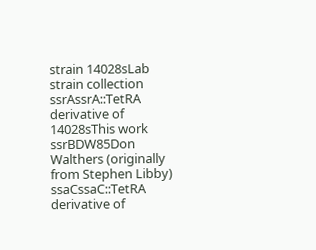strain 14028sLab strain collection
ssrAssrA::TetRA derivative of 14028sThis work
ssrBDW85Don Walthers (originally from Stephen Libby)
ssaCssaC::TetRA derivative of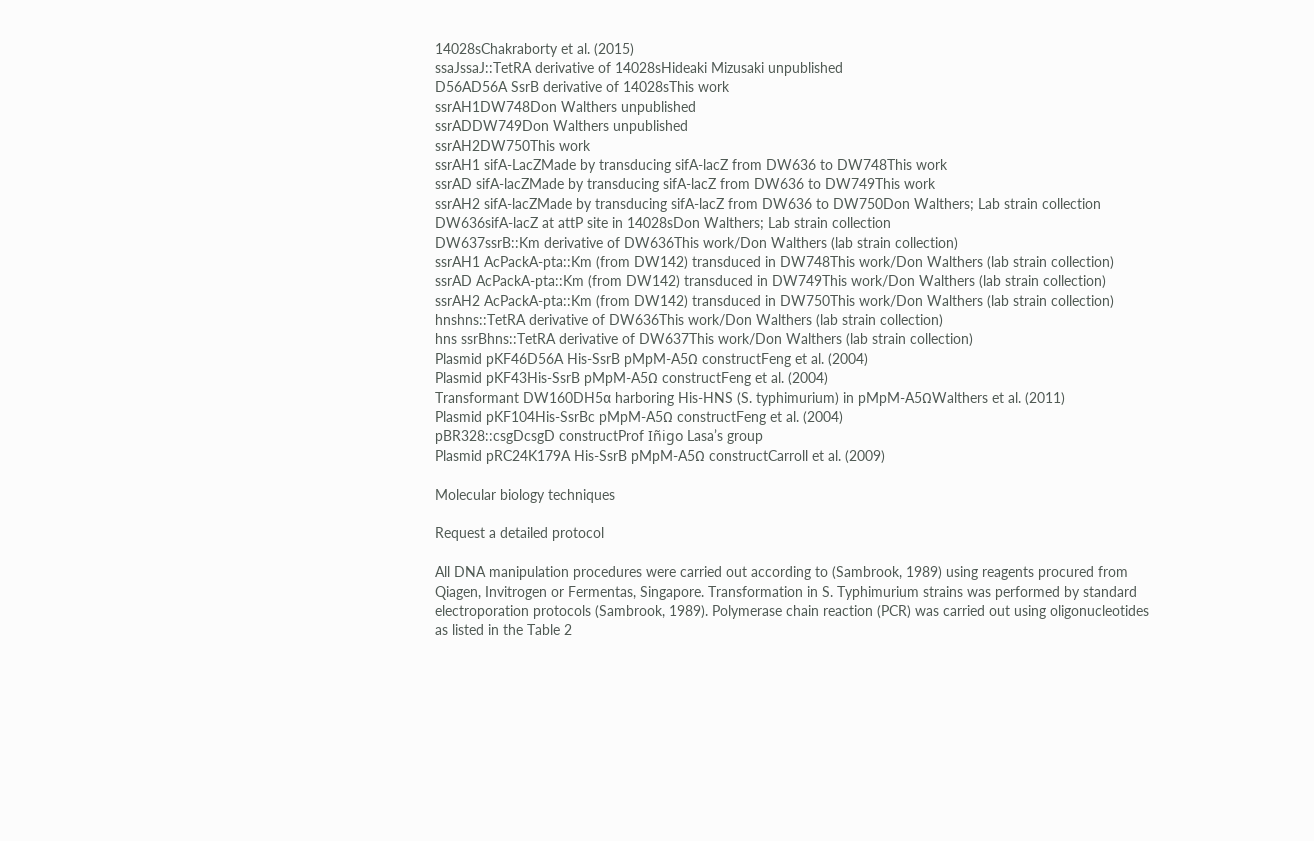14028sChakraborty et al. (2015)
ssaJssaJ::TetRA derivative of 14028sHideaki Mizusaki unpublished
D56AD56A SsrB derivative of 14028sThis work
ssrAH1DW748Don Walthers unpublished
ssrADDW749Don Walthers unpublished
ssrAH2DW750This work
ssrAH1 sifA-LacZMade by transducing sifA-lacZ from DW636 to DW748This work
ssrAD sifA-lacZMade by transducing sifA-lacZ from DW636 to DW749This work
ssrAH2 sifA-lacZMade by transducing sifA-lacZ from DW636 to DW750Don Walthers; Lab strain collection
DW636sifA-lacZ at attP site in 14028sDon Walthers; Lab strain collection
DW637ssrB::Km derivative of DW636This work/Don Walthers (lab strain collection)
ssrAH1 AcPackA-pta::Km (from DW142) transduced in DW748This work/Don Walthers (lab strain collection)
ssrAD AcPackA-pta::Km (from DW142) transduced in DW749This work/Don Walthers (lab strain collection)
ssrAH2 AcPackA-pta::Km (from DW142) transduced in DW750This work/Don Walthers (lab strain collection)
hnshns::TetRA derivative of DW636This work/Don Walthers (lab strain collection)
hns ssrBhns::TetRA derivative of DW637This work/Don Walthers (lab strain collection)
Plasmid pKF46D56A His-SsrB pMpM-A5Ω constructFeng et al. (2004)
Plasmid pKF43His-SsrB pMpM-A5Ω constructFeng et al. (2004)
Transformant DW160DH5α harboring His-HNS (S. typhimurium) in pMpM-A5ΩWalthers et al. (2011)
Plasmid pKF104His-SsrBc pMpM-A5Ω constructFeng et al. (2004)
pBR328::csgDcsgD constructProf Iñigo Lasa’s group
Plasmid pRC24K179A His-SsrB pMpM-A5Ω constructCarroll et al. (2009)

Molecular biology techniques

Request a detailed protocol

All DNA manipulation procedures were carried out according to (Sambrook, 1989) using reagents procured from Qiagen, Invitrogen or Fermentas, Singapore. Transformation in S. Typhimurium strains was performed by standard electroporation protocols (Sambrook, 1989). Polymerase chain reaction (PCR) was carried out using oligonucleotides as listed in the Table 2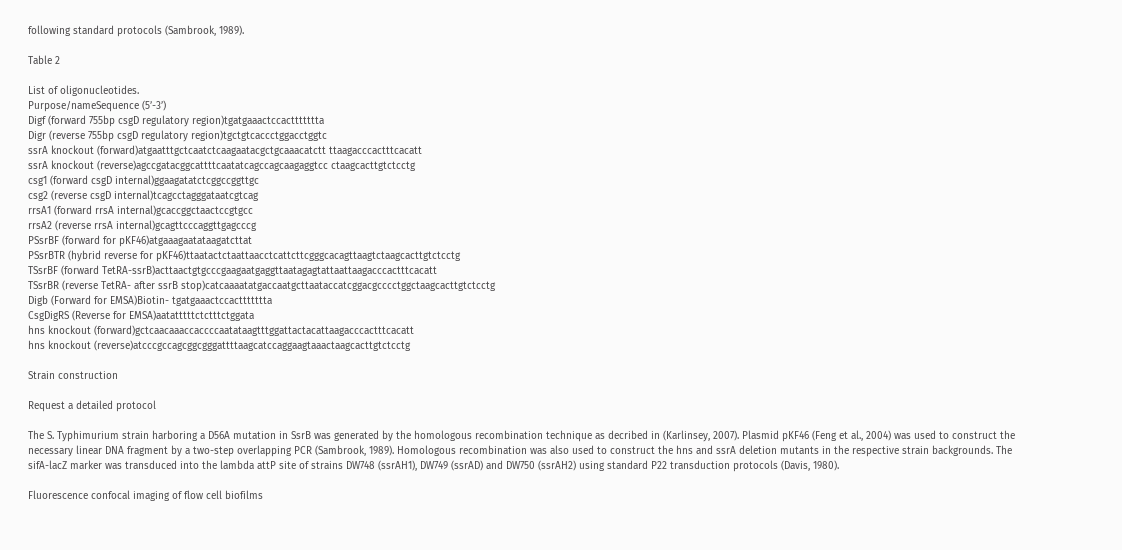following standard protocols (Sambrook, 1989).

Table 2

List of oligonucleotides.
Purpose/nameSequence (5’-3’)
Digf (forward 755bp csgD regulatory region)tgatgaaactccacttttttta
Digr (reverse 755bp csgD regulatory region)tgctgtcaccctggacctggtc
ssrA knockout (forward)atgaatttgctcaatctcaagaatacgctgcaaacatctt ttaagacccactttcacatt
ssrA knockout (reverse)agccgatacggcattttcaatatcagccagcaagaggtcc ctaagcacttgtctcctg
csg1 (forward csgD internal)ggaagatatctcggccggttgc
csg2 (reverse csgD internal)tcagcctagggataatcgtcag
rrsA1 (forward rrsA internal)gcaccggctaactccgtgcc
rrsA2 (reverse rrsA internal)gcagttcccaggttgagcccg
PSsrBF (forward for pKF46)atgaaagaatataagatcttat
PSsrBTR (hybrid reverse for pKF46)ttaatactctaattaacctcattcttcgggcacagttaagtctaagcacttgtctcctg
TSsrBF (forward TetRA-ssrB)acttaactgtgcccgaagaatgaggttaatagagtattaattaagacccactttcacatt
TSsrBR (reverse TetRA- after ssrB stop)catcaaaatatgaccaatgcttaataccatcggacgcccctggctaagcacttgtctcctg
Digb (Forward for EMSA)Biotin- tgatgaaactccacttttttta
CsgDigRS (Reverse for EMSA)aatatttttctctttctggata
hns knockout (forward)gctcaacaaaccaccccaatataagtttggattactacattaagacccactttcacatt
hns knockout (reverse)atcccgccagcggcgggattttaagcatccaggaagtaaactaagcacttgtctcctg

Strain construction

Request a detailed protocol

The S. Typhimurium strain harboring a D56A mutation in SsrB was generated by the homologous recombination technique as decribed in (Karlinsey, 2007). Plasmid pKF46 (Feng et al., 2004) was used to construct the necessary linear DNA fragment by a two-step overlapping PCR (Sambrook, 1989). Homologous recombination was also used to construct the hns and ssrA deletion mutants in the respective strain backgrounds. The sifA-lacZ marker was transduced into the lambda attP site of strains DW748 (ssrAH1), DW749 (ssrAD) and DW750 (ssrAH2) using standard P22 transduction protocols (Davis, 1980).

Fluorescence confocal imaging of flow cell biofilms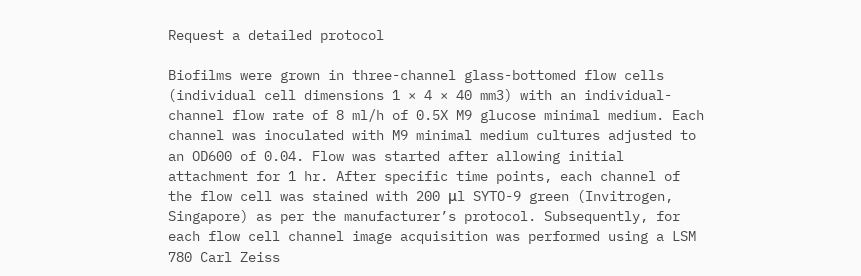Request a detailed protocol

Biofilms were grown in three-channel glass-bottomed flow cells (individual cell dimensions 1 × 4 × 40 mm3) with an individual-channel flow rate of 8 ml/h of 0.5X M9 glucose minimal medium. Each channel was inoculated with M9 minimal medium cultures adjusted to an OD600 of 0.04. Flow was started after allowing initial attachment for 1 hr. After specific time points, each channel of the flow cell was stained with 200 μl SYTO-9 green (Invitrogen, Singapore) as per the manufacturer’s protocol. Subsequently, for each flow cell channel image acquisition was performed using a LSM 780 Carl Zeiss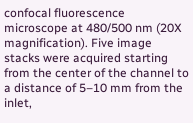confocal fluorescence microscope at 480/500 nm (20X magnification). Five image stacks were acquired starting from the center of the channel to a distance of 5–10 mm from the inlet,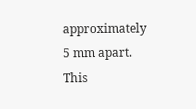approximately 5 mm apart. This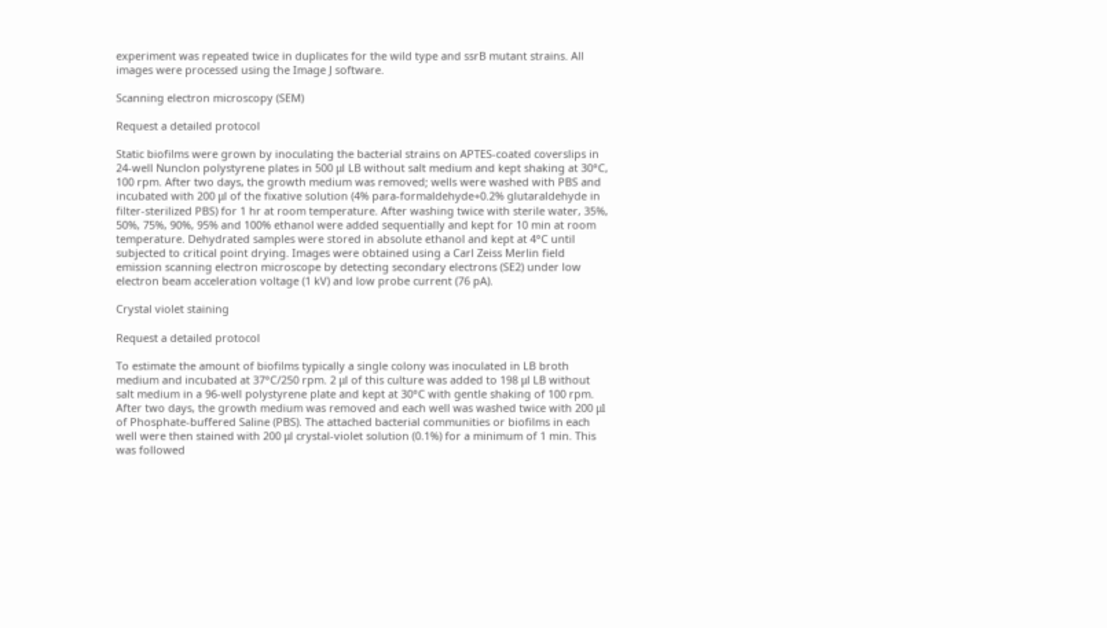experiment was repeated twice in duplicates for the wild type and ssrB mutant strains. All images were processed using the Image J software.

Scanning electron microscopy (SEM)

Request a detailed protocol

Static biofilms were grown by inoculating the bacterial strains on APTES-coated coverslips in 24-well Nunclon polystyrene plates in 500 μl LB without salt medium and kept shaking at 30°C, 100 rpm. After two days, the growth medium was removed; wells were washed with PBS and incubated with 200 μl of the fixative solution (4% para-formaldehyde+0.2% glutaraldehyde in filter-sterilized PBS) for 1 hr at room temperature. After washing twice with sterile water, 35%, 50%, 75%, 90%, 95% and 100% ethanol were added sequentially and kept for 10 min at room temperature. Dehydrated samples were stored in absolute ethanol and kept at 4°C until subjected to critical point drying. Images were obtained using a Carl Zeiss Merlin field emission scanning electron microscope by detecting secondary electrons (SE2) under low electron beam acceleration voltage (1 kV) and low probe current (76 pA).

Crystal violet staining

Request a detailed protocol

To estimate the amount of biofilms typically a single colony was inoculated in LB broth medium and incubated at 37°C/250 rpm. 2 μl of this culture was added to 198 μl LB without salt medium in a 96-well polystyrene plate and kept at 30°C with gentle shaking of 100 rpm. After two days, the growth medium was removed and each well was washed twice with 200 μl of Phosphate-buffered Saline (PBS). The attached bacterial communities or biofilms in each well were then stained with 200 μl crystal-violet solution (0.1%) for a minimum of 1 min. This was followed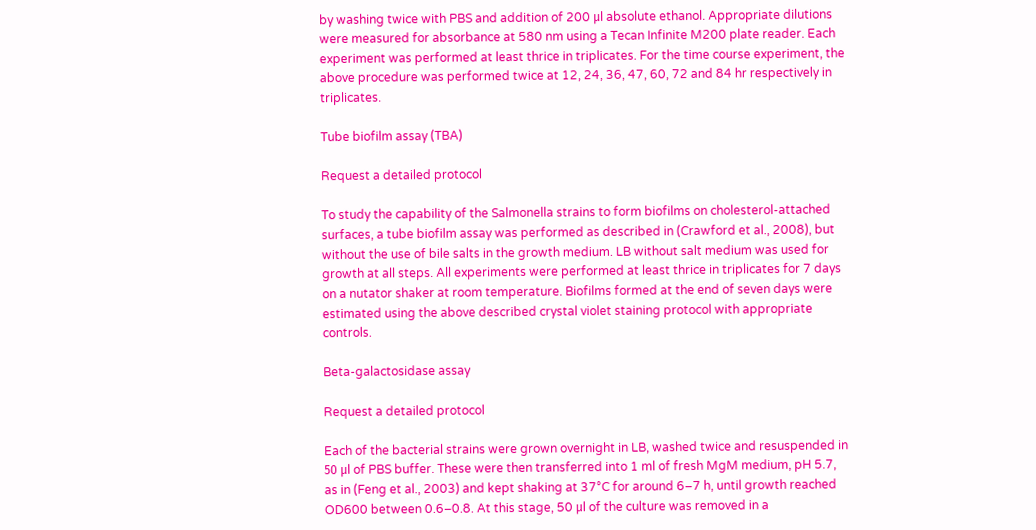by washing twice with PBS and addition of 200 μl absolute ethanol. Appropriate dilutions were measured for absorbance at 580 nm using a Tecan Infinite M200 plate reader. Each experiment was performed at least thrice in triplicates. For the time course experiment, the above procedure was performed twice at 12, 24, 36, 47, 60, 72 and 84 hr respectively in triplicates.

Tube biofilm assay (TBA)

Request a detailed protocol

To study the capability of the Salmonella strains to form biofilms on cholesterol-attached surfaces, a tube biofilm assay was performed as described in (Crawford et al., 2008), but without the use of bile salts in the growth medium. LB without salt medium was used for growth at all steps. All experiments were performed at least thrice in triplicates for 7 days on a nutator shaker at room temperature. Biofilms formed at the end of seven days were estimated using the above described crystal violet staining protocol with appropriate controls.

Beta-galactosidase assay

Request a detailed protocol

Each of the bacterial strains were grown overnight in LB, washed twice and resuspended in 50 μl of PBS buffer. These were then transferred into 1 ml of fresh MgM medium, pH 5.7, as in (Feng et al., 2003) and kept shaking at 37°C for around 6–7 h, until growth reached OD600 between 0.6–0.8. At this stage, 50 μl of the culture was removed in a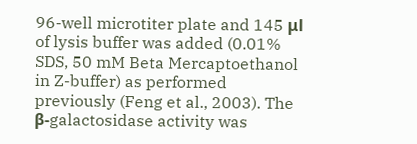96-well microtiter plate and 145 μl of lysis buffer was added (0.01% SDS, 50 mM Beta Mercaptoethanol in Z-buffer) as performed previously (Feng et al., 2003). The β-galactosidase activity was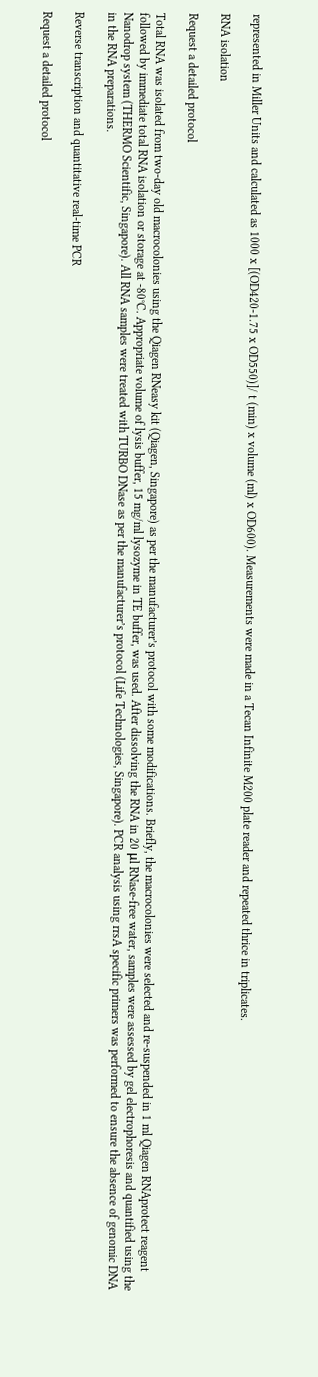represented in Miller Units and calculated as 1000 x [(OD420-1.75 x OD550)]/ t (min) x volume (ml) x OD600). Measurements were made in a Tecan Infinite M200 plate reader and repeated thrice in triplicates.

RNA isolation

Request a detailed protocol

Total RNA was isolated from two-day old macrocolonies using the Qiagen RNeasy kit (Qiagen, Singapore) as per the manufacturer’s protocol with some modifications. Briefly, the macrocolonies were selected and re-suspended in 1 ml Qiagen RNAprotect reagent followed by immediate total RNA isolation or storage at -80°C. Appropriate volume of lysis buffer, 15 mg/ml lysozyme in TE buffer, was used. After dissolving the RNA in 20 μl RNase-free water, samples were assessed by gel electrophoresis and quantified using the Nanodrop system (THERMO Scientific, Singapore). All RNA samples were treated with TURBO DNase as per the manufacturer’s protocol (Life Technologies, Singapore). PCR analysis using rrsA specific primers was performed to ensure the absence of genomic DNA in the RNA preparations.

Reverse transcription and quantitative real-time PCR

Request a detailed protocol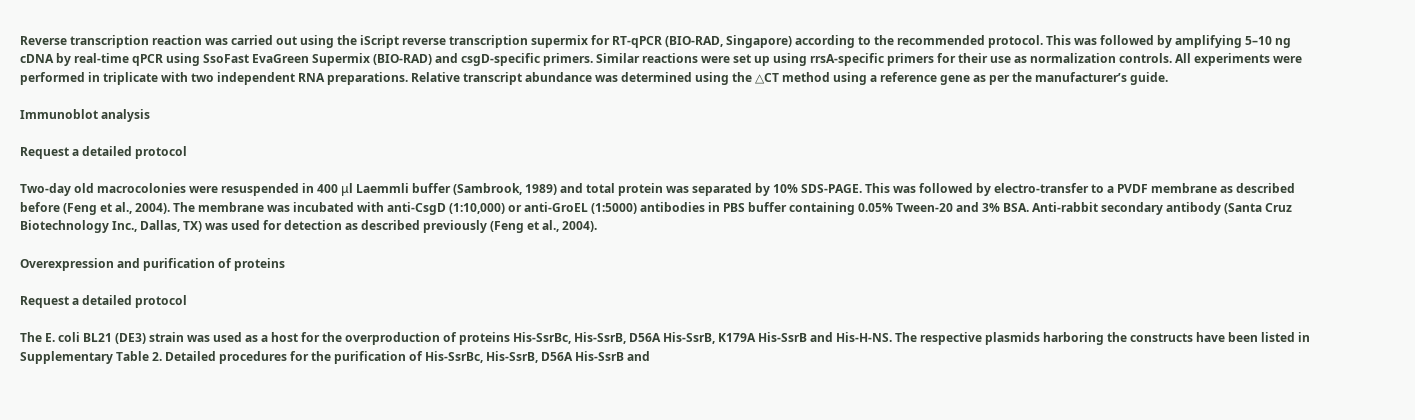Reverse transcription reaction was carried out using the iScript reverse transcription supermix for RT-qPCR (BIO-RAD, Singapore) according to the recommended protocol. This was followed by amplifying 5–10 ng cDNA by real-time qPCR using SsoFast EvaGreen Supermix (BIO-RAD) and csgD-specific primers. Similar reactions were set up using rrsA-specific primers for their use as normalization controls. All experiments were performed in triplicate with two independent RNA preparations. Relative transcript abundance was determined using the △CT method using a reference gene as per the manufacturer’s guide.

Immunoblot analysis

Request a detailed protocol

Two-day old macrocolonies were resuspended in 400 μl Laemmli buffer (Sambrook, 1989) and total protein was separated by 10% SDS-PAGE. This was followed by electro-transfer to a PVDF membrane as described before (Feng et al., 2004). The membrane was incubated with anti-CsgD (1:10,000) or anti-GroEL (1:5000) antibodies in PBS buffer containing 0.05% Tween-20 and 3% BSA. Anti-rabbit secondary antibody (Santa Cruz Biotechnology Inc., Dallas, TX) was used for detection as described previously (Feng et al., 2004).

Overexpression and purification of proteins

Request a detailed protocol

The E. coli BL21 (DE3) strain was used as a host for the overproduction of proteins His-SsrBc, His-SsrB, D56A His-SsrB, K179A His-SsrB and His-H-NS. The respective plasmids harboring the constructs have been listed in Supplementary Table 2. Detailed procedures for the purification of His-SsrBc, His-SsrB, D56A His-SsrB and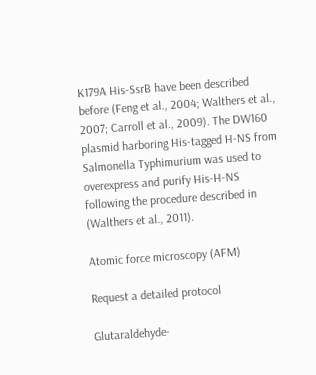K179A His-SsrB have been described before (Feng et al., 2004; Walthers et al., 2007; Carroll et al., 2009). The DW160 plasmid harboring His-tagged H-NS from Salmonella Typhimurium was used to overexpress and purify His-H-NS following the procedure described in (Walthers et al., 2011).

Atomic force microscopy (AFM)

Request a detailed protocol

Glutaraldehyde-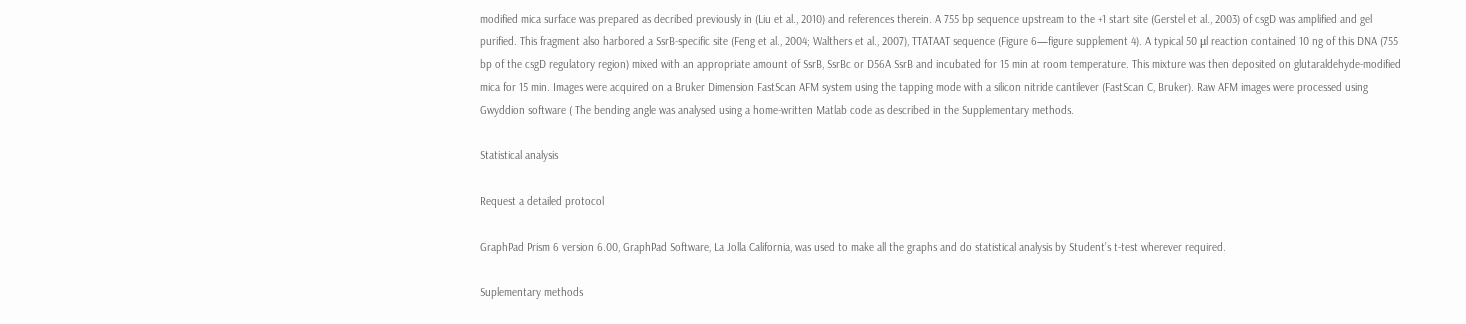modified mica surface was prepared as decribed previously in (Liu et al., 2010) and references therein. A 755 bp sequence upstream to the +1 start site (Gerstel et al., 2003) of csgD was amplified and gel purified. This fragment also harbored a SsrB-specific site (Feng et al., 2004; Walthers et al., 2007), TTATAAT sequence (Figure 6—figure supplement 4). A typical 50 μl reaction contained 10 ng of this DNA (755 bp of the csgD regulatory region) mixed with an appropriate amount of SsrB, SsrBc or D56A SsrB and incubated for 15 min at room temperature. This mixture was then deposited on glutaraldehyde-modified mica for 15 min. Images were acquired on a Bruker Dimension FastScan AFM system using the tapping mode with a silicon nitride cantilever (FastScan C, Bruker). Raw AFM images were processed using Gwyddion software ( The bending angle was analysed using a home-written Matlab code as described in the Supplementary methods.

Statistical analysis

Request a detailed protocol

GraphPad Prism 6 version 6.00, GraphPad Software, La Jolla California, was used to make all the graphs and do statistical analysis by Student’s t-test wherever required.

Suplementary methods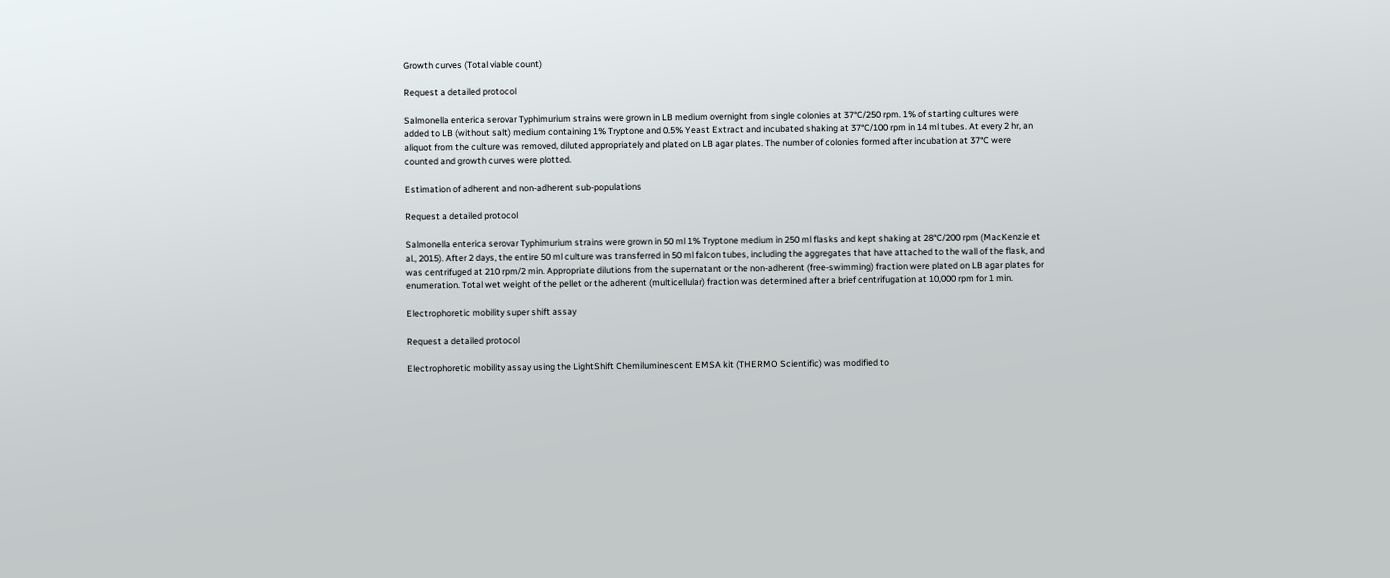Growth curves (Total viable count)

Request a detailed protocol

Salmonella enterica serovar Typhimurium strains were grown in LB medium overnight from single colonies at 37°C/250 rpm. 1% of starting cultures were added to LB (without salt) medium containing 1% Tryptone and 0.5% Yeast Extract and incubated shaking at 37°C/100 rpm in 14 ml tubes. At every 2 hr, an aliquot from the culture was removed, diluted appropriately and plated on LB agar plates. The number of colonies formed after incubation at 37°C were counted and growth curves were plotted.

Estimation of adherent and non-adherent sub-populations

Request a detailed protocol

Salmonella enterica serovar Typhimurium strains were grown in 50 ml 1% Tryptone medium in 250 ml flasks and kept shaking at 28°C/200 rpm (MacKenzie et al., 2015). After 2 days, the entire 50 ml culture was transferred in 50 ml falcon tubes, including the aggregates that have attached to the wall of the flask, and was centrifuged at 210 rpm/2 min. Appropriate dilutions from the supernatant or the non-adherent (free-swimming) fraction were plated on LB agar plates for enumeration. Total wet weight of the pellet or the adherent (multicellular) fraction was determined after a brief centrifugation at 10,000 rpm for 1 min.

Electrophoretic mobility super shift assay

Request a detailed protocol

Electrophoretic mobility assay using the LightShift Chemiluminescent EMSA kit (THERMO Scientific) was modified to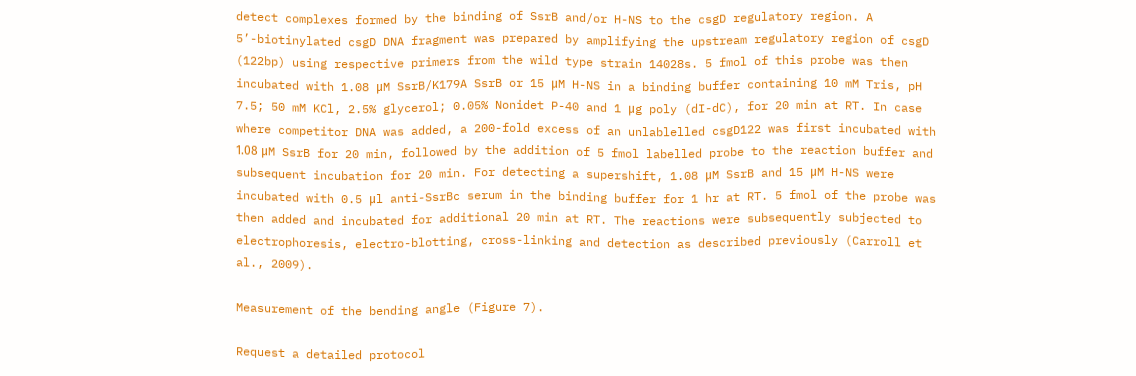detect complexes formed by the binding of SsrB and/or H-NS to the csgD regulatory region. A 5’-biotinylated csgD DNA fragment was prepared by amplifying the upstream regulatory region of csgD (122bp) using respective primers from the wild type strain 14028s. 5 fmol of this probe was then incubated with 1.08 μM SsrB/K179A SsrB or 15 μM H-NS in a binding buffer containing 10 mM Tris, pH 7.5; 50 mM KCl, 2.5% glycerol; 0.05% Nonidet P-40 and 1 μg poly (dI-dC), for 20 min at RT. In case where competitor DNA was added, a 200-fold excess of an unlablelled csgD122 was first incubated with 1.08 μM SsrB for 20 min, followed by the addition of 5 fmol labelled probe to the reaction buffer and subsequent incubation for 20 min. For detecting a supershift, 1.08 μM SsrB and 15 μM H-NS were incubated with 0.5 μl anti-SsrBc serum in the binding buffer for 1 hr at RT. 5 fmol of the probe was then added and incubated for additional 20 min at RT. The reactions were subsequently subjected to electrophoresis, electro-blotting, cross-linking and detection as described previously (Carroll et al., 2009).

Measurement of the bending angle (Figure 7).

Request a detailed protocol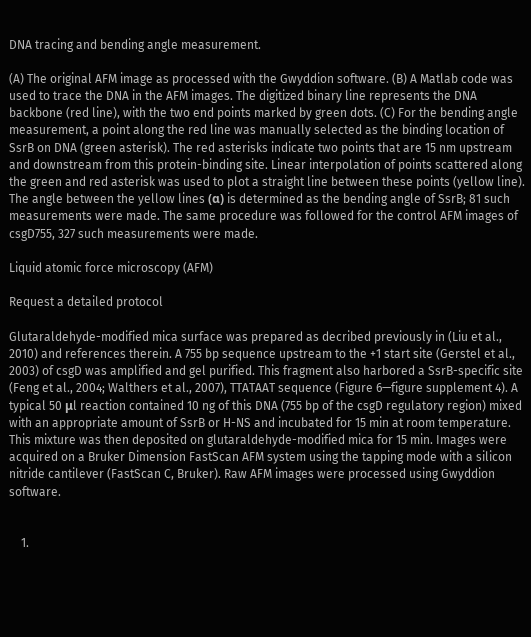DNA tracing and bending angle measurement.

(A) The original AFM image as processed with the Gwyddion software. (B) A Matlab code was used to trace the DNA in the AFM images. The digitized binary line represents the DNA backbone (red line), with the two end points marked by green dots. (C) For the bending angle measurement, a point along the red line was manually selected as the binding location of SsrB on DNA (green asterisk). The red asterisks indicate two points that are 15 nm upstream and downstream from this protein-binding site. Linear interpolation of points scattered along the green and red asterisk was used to plot a straight line between these points (yellow line). The angle between the yellow lines (α) is determined as the bending angle of SsrB; 81 such measurements were made. The same procedure was followed for the control AFM images of csgD755, 327 such measurements were made.

Liquid atomic force microscopy (AFM)

Request a detailed protocol

Glutaraldehyde-modified mica surface was prepared as decribed previously in (Liu et al., 2010) and references therein. A 755 bp sequence upstream to the +1 start site (Gerstel et al., 2003) of csgD was amplified and gel purified. This fragment also harbored a SsrB-specific site (Feng et al., 2004; Walthers et al., 2007), TTATAAT sequence (Figure 6—figure supplement 4). A typical 50 μl reaction contained 10 ng of this DNA (755 bp of the csgD regulatory region) mixed with an appropriate amount of SsrB or H-NS and incubated for 15 min at room temperature. This mixture was then deposited on glutaraldehyde-modified mica for 15 min. Images were acquired on a Bruker Dimension FastScan AFM system using the tapping mode with a silicon nitride cantilever (FastScan C, Bruker). Raw AFM images were processed using Gwyddion software.


    1.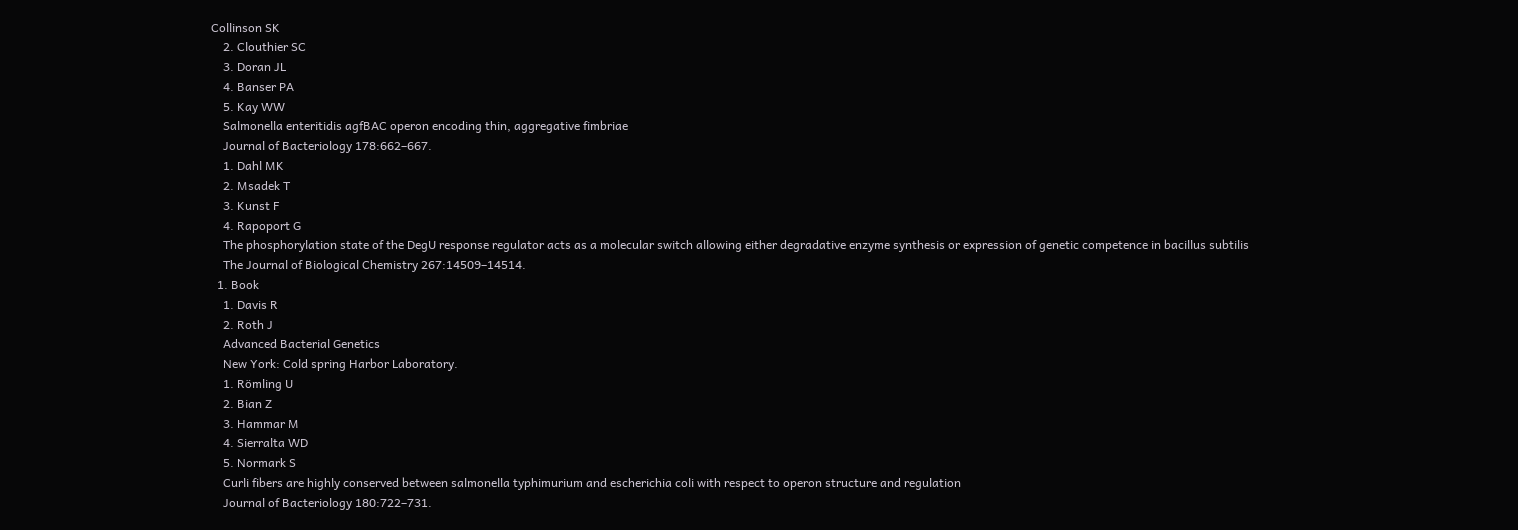Collinson SK
    2. Clouthier SC
    3. Doran JL
    4. Banser PA
    5. Kay WW
    Salmonella enteritidis agfBAC operon encoding thin, aggregative fimbriae
    Journal of Bacteriology 178:662–667.
    1. Dahl MK
    2. Msadek T
    3. Kunst F
    4. Rapoport G
    The phosphorylation state of the DegU response regulator acts as a molecular switch allowing either degradative enzyme synthesis or expression of genetic competence in bacillus subtilis
    The Journal of Biological Chemistry 267:14509–14514.
  1. Book
    1. Davis R
    2. Roth J
    Advanced Bacterial Genetics
    New York: Cold spring Harbor Laboratory.
    1. Römling U
    2. Bian Z
    3. Hammar M
    4. Sierralta WD
    5. Normark S
    Curli fibers are highly conserved between salmonella typhimurium and escherichia coli with respect to operon structure and regulation
    Journal of Bacteriology 180:722–731.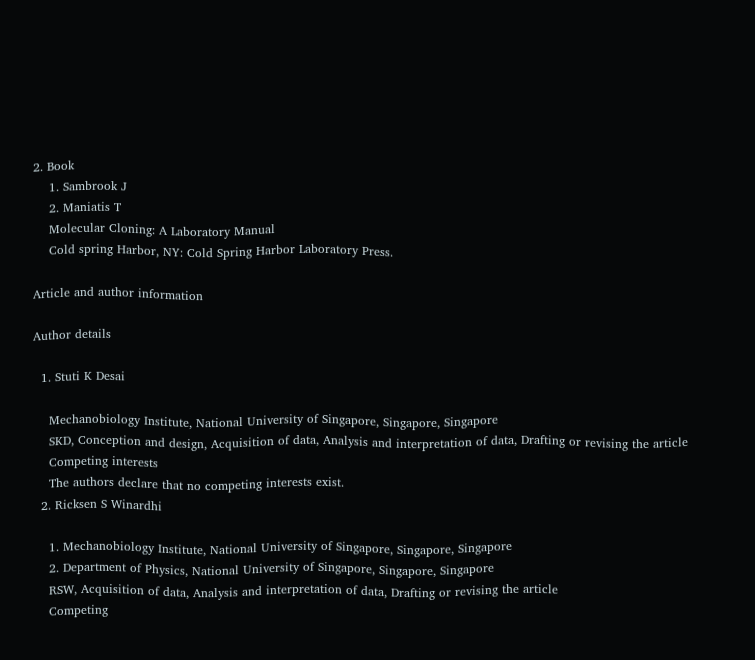2. Book
    1. Sambrook J
    2. Maniatis T
    Molecular Cloning: A Laboratory Manual
    Cold spring Harbor, NY: Cold Spring Harbor Laboratory Press.

Article and author information

Author details

  1. Stuti K Desai

    Mechanobiology Institute, National University of Singapore, Singapore, Singapore
    SKD, Conception and design, Acquisition of data, Analysis and interpretation of data, Drafting or revising the article
    Competing interests
    The authors declare that no competing interests exist.
  2. Ricksen S Winardhi

    1. Mechanobiology Institute, National University of Singapore, Singapore, Singapore
    2. Department of Physics, National University of Singapore, Singapore, Singapore
    RSW, Acquisition of data, Analysis and interpretation of data, Drafting or revising the article
    Competing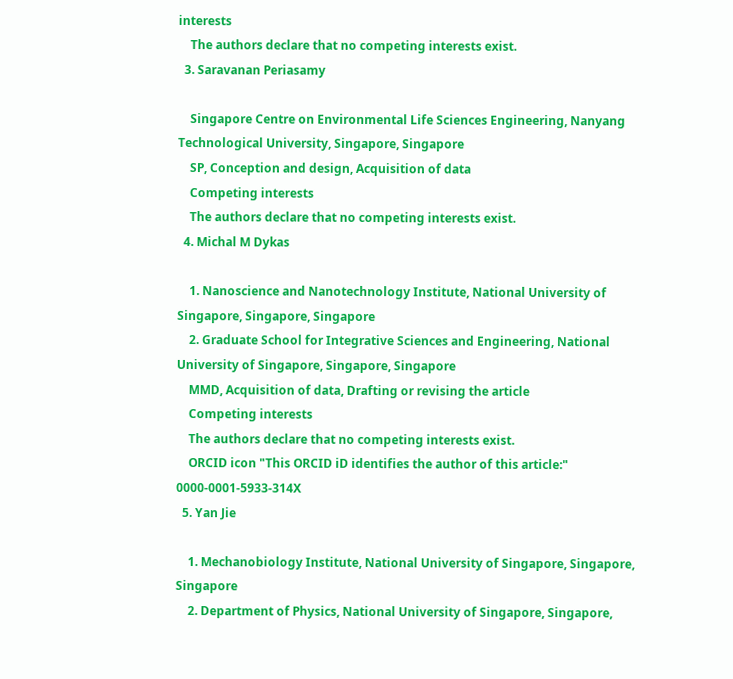interests
    The authors declare that no competing interests exist.
  3. Saravanan Periasamy

    Singapore Centre on Environmental Life Sciences Engineering, Nanyang Technological University, Singapore, Singapore
    SP, Conception and design, Acquisition of data
    Competing interests
    The authors declare that no competing interests exist.
  4. Michal M Dykas

    1. Nanoscience and Nanotechnology Institute, National University of Singapore, Singapore, Singapore
    2. Graduate School for Integrative Sciences and Engineering, National University of Singapore, Singapore, Singapore
    MMD, Acquisition of data, Drafting or revising the article
    Competing interests
    The authors declare that no competing interests exist.
    ORCID icon "This ORCID iD identifies the author of this article:" 0000-0001-5933-314X
  5. Yan Jie

    1. Mechanobiology Institute, National University of Singapore, Singapore, Singapore
    2. Department of Physics, National University of Singapore, Singapore,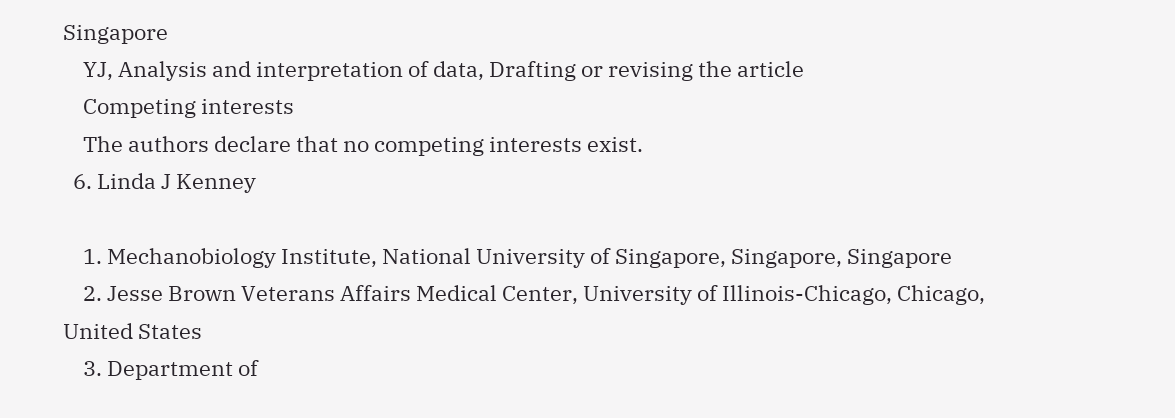Singapore
    YJ, Analysis and interpretation of data, Drafting or revising the article
    Competing interests
    The authors declare that no competing interests exist.
  6. Linda J Kenney

    1. Mechanobiology Institute, National University of Singapore, Singapore, Singapore
    2. Jesse Brown Veterans Affairs Medical Center, University of Illinois-Chicago, Chicago, United States
    3. Department of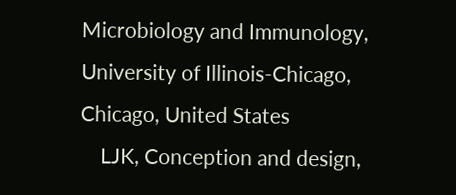Microbiology and Immunology, University of Illinois-Chicago, Chicago, United States
    LJK, Conception and design,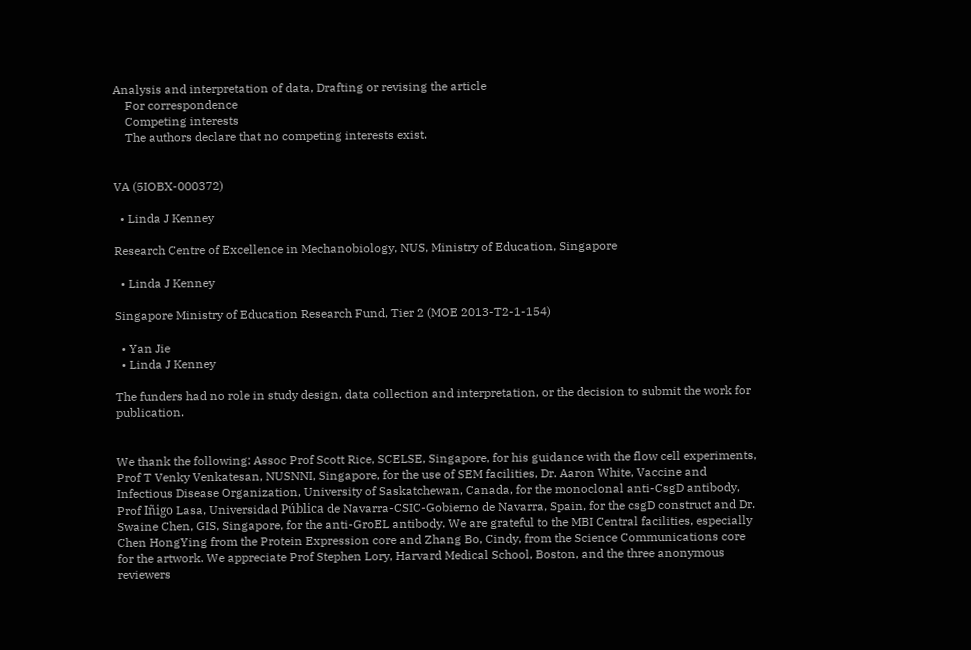Analysis and interpretation of data, Drafting or revising the article
    For correspondence
    Competing interests
    The authors declare that no competing interests exist.


VA (5IOBX-000372)

  • Linda J Kenney

Research Centre of Excellence in Mechanobiology, NUS, Ministry of Education, Singapore

  • Linda J Kenney

Singapore Ministry of Education Research Fund, Tier 2 (MOE 2013-T2-1-154)

  • Yan Jie
  • Linda J Kenney

The funders had no role in study design, data collection and interpretation, or the decision to submit the work for publication.


We thank the following: Assoc Prof Scott Rice, SCELSE, Singapore, for his guidance with the flow cell experiments, Prof T Venky Venkatesan, NUSNNI, Singapore, for the use of SEM facilities, Dr. Aaron White, Vaccine and Infectious Disease Organization, University of Saskatchewan, Canada, for the monoclonal anti-CsgD antibody, Prof Iñigo Lasa, Universidad Pública de Navarra-CSIC-Gobierno de Navarra, Spain, for the csgD construct and Dr. Swaine Chen, GIS, Singapore, for the anti-GroEL antibody. We are grateful to the MBI Central facilities, especially Chen HongYing from the Protein Expression core and Zhang Bo, Cindy, from the Science Communications core for the artwork. We appreciate Prof Stephen Lory, Harvard Medical School, Boston, and the three anonymous reviewers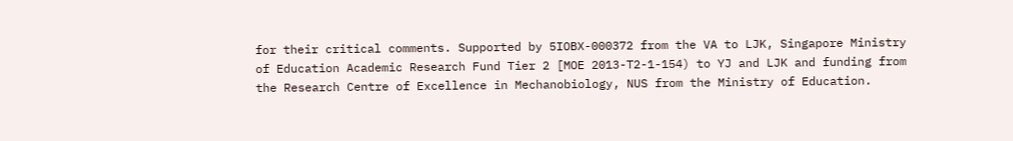for their critical comments. Supported by 5IOBX-000372 from the VA to LJK, Singapore Ministry of Education Academic Research Fund Tier 2 [MOE 2013-T2-1-154) to YJ and LJK and funding from the Research Centre of Excellence in Mechanobiology, NUS from the Ministry of Education.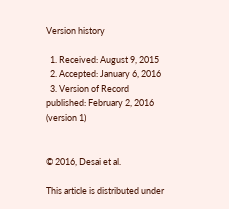Version history

  1. Received: August 9, 2015
  2. Accepted: January 6, 2016
  3. Version of Record published: February 2, 2016 (version 1)


© 2016, Desai et al.

This article is distributed under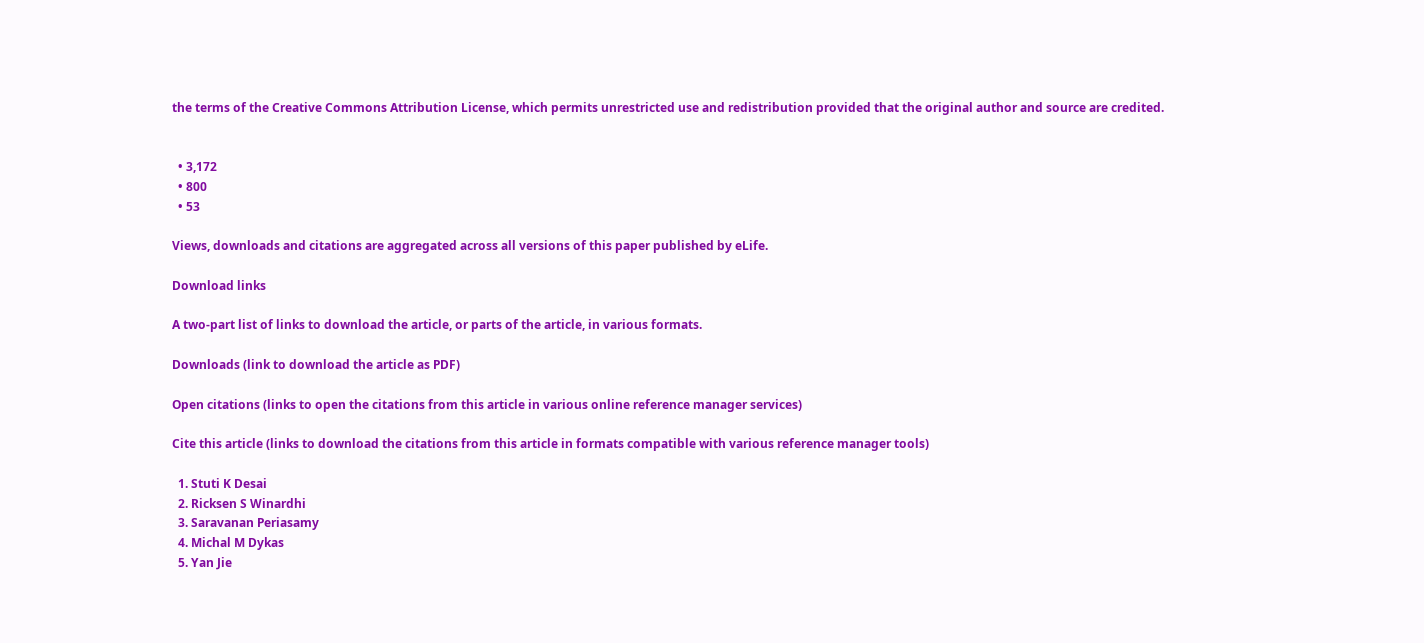the terms of the Creative Commons Attribution License, which permits unrestricted use and redistribution provided that the original author and source are credited.


  • 3,172
  • 800
  • 53

Views, downloads and citations are aggregated across all versions of this paper published by eLife.

Download links

A two-part list of links to download the article, or parts of the article, in various formats.

Downloads (link to download the article as PDF)

Open citations (links to open the citations from this article in various online reference manager services)

Cite this article (links to download the citations from this article in formats compatible with various reference manager tools)

  1. Stuti K Desai
  2. Ricksen S Winardhi
  3. Saravanan Periasamy
  4. Michal M Dykas
  5. Yan Jie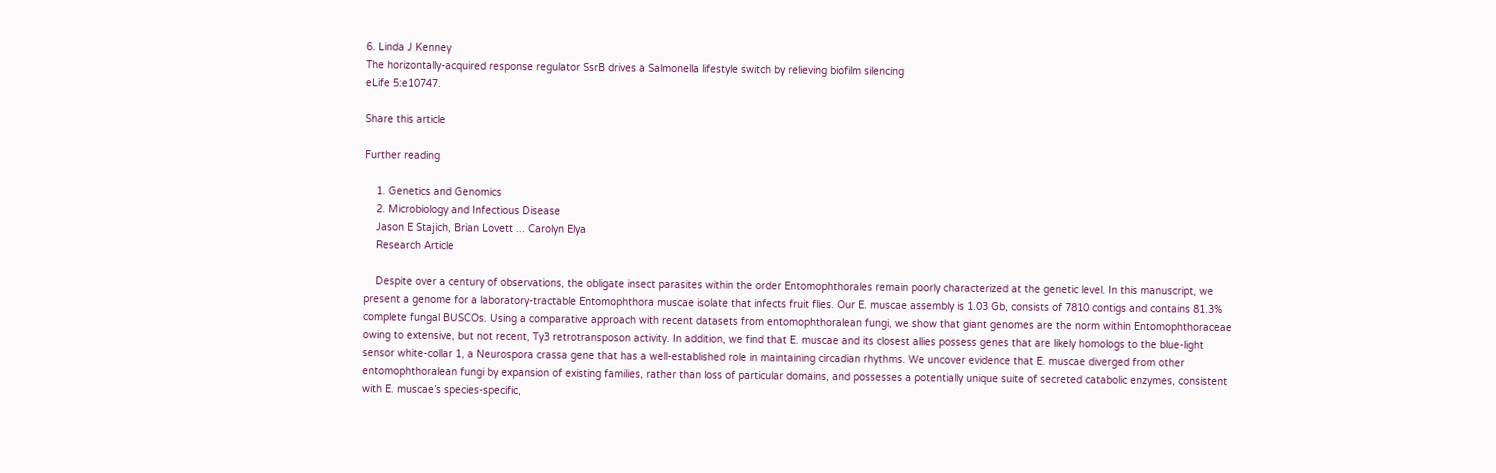6. Linda J Kenney
The horizontally-acquired response regulator SsrB drives a Salmonella lifestyle switch by relieving biofilm silencing
eLife 5:e10747.

Share this article

Further reading

    1. Genetics and Genomics
    2. Microbiology and Infectious Disease
    Jason E Stajich, Brian Lovett ... Carolyn Elya
    Research Article

    Despite over a century of observations, the obligate insect parasites within the order Entomophthorales remain poorly characterized at the genetic level. In this manuscript, we present a genome for a laboratory-tractable Entomophthora muscae isolate that infects fruit flies. Our E. muscae assembly is 1.03 Gb, consists of 7810 contigs and contains 81.3% complete fungal BUSCOs. Using a comparative approach with recent datasets from entomophthoralean fungi, we show that giant genomes are the norm within Entomophthoraceae owing to extensive, but not recent, Ty3 retrotransposon activity. In addition, we find that E. muscae and its closest allies possess genes that are likely homologs to the blue-light sensor white-collar 1, a Neurospora crassa gene that has a well-established role in maintaining circadian rhythms. We uncover evidence that E. muscae diverged from other entomophthoralean fungi by expansion of existing families, rather than loss of particular domains, and possesses a potentially unique suite of secreted catabolic enzymes, consistent with E. muscae’s species-specific,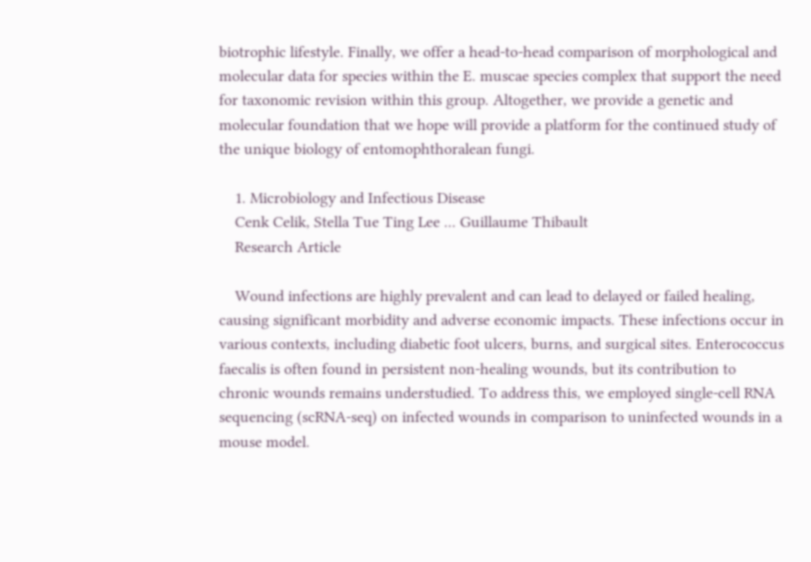biotrophic lifestyle. Finally, we offer a head-to-head comparison of morphological and molecular data for species within the E. muscae species complex that support the need for taxonomic revision within this group. Altogether, we provide a genetic and molecular foundation that we hope will provide a platform for the continued study of the unique biology of entomophthoralean fungi.

    1. Microbiology and Infectious Disease
    Cenk Celik, Stella Tue Ting Lee ... Guillaume Thibault
    Research Article

    Wound infections are highly prevalent and can lead to delayed or failed healing, causing significant morbidity and adverse economic impacts. These infections occur in various contexts, including diabetic foot ulcers, burns, and surgical sites. Enterococcus faecalis is often found in persistent non-healing wounds, but its contribution to chronic wounds remains understudied. To address this, we employed single-cell RNA sequencing (scRNA-seq) on infected wounds in comparison to uninfected wounds in a mouse model.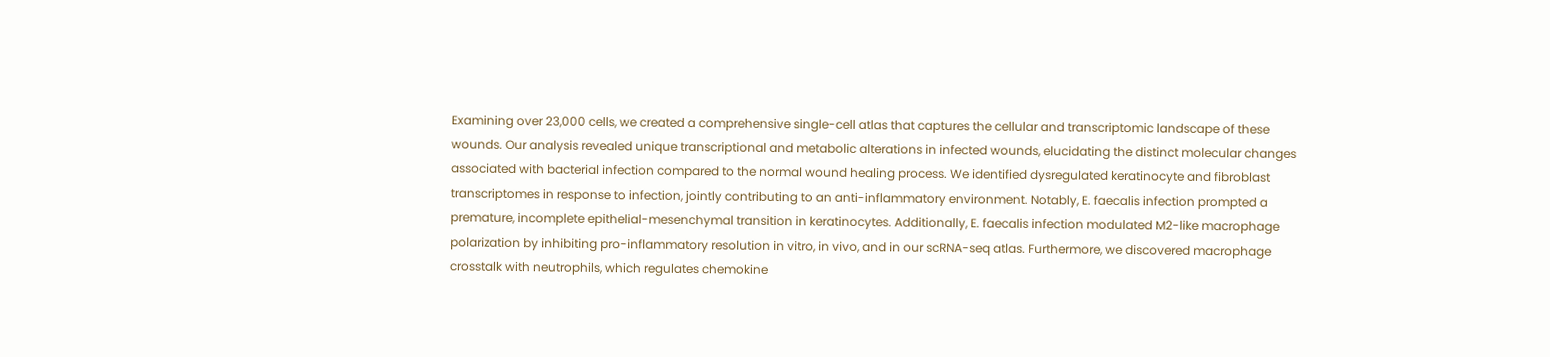Examining over 23,000 cells, we created a comprehensive single-cell atlas that captures the cellular and transcriptomic landscape of these wounds. Our analysis revealed unique transcriptional and metabolic alterations in infected wounds, elucidating the distinct molecular changes associated with bacterial infection compared to the normal wound healing process. We identified dysregulated keratinocyte and fibroblast transcriptomes in response to infection, jointly contributing to an anti-inflammatory environment. Notably, E. faecalis infection prompted a premature, incomplete epithelial-mesenchymal transition in keratinocytes. Additionally, E. faecalis infection modulated M2-like macrophage polarization by inhibiting pro-inflammatory resolution in vitro, in vivo, and in our scRNA-seq atlas. Furthermore, we discovered macrophage crosstalk with neutrophils, which regulates chemokine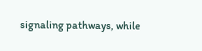signaling pathways, while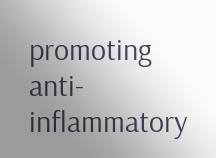promoting anti-inflammatory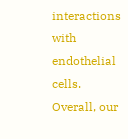interactions with endothelial cells. Overall, our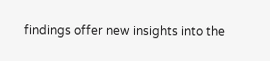findings offer new insights into the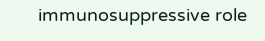immunosuppressive role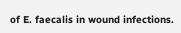of E. faecalis in wound infections.